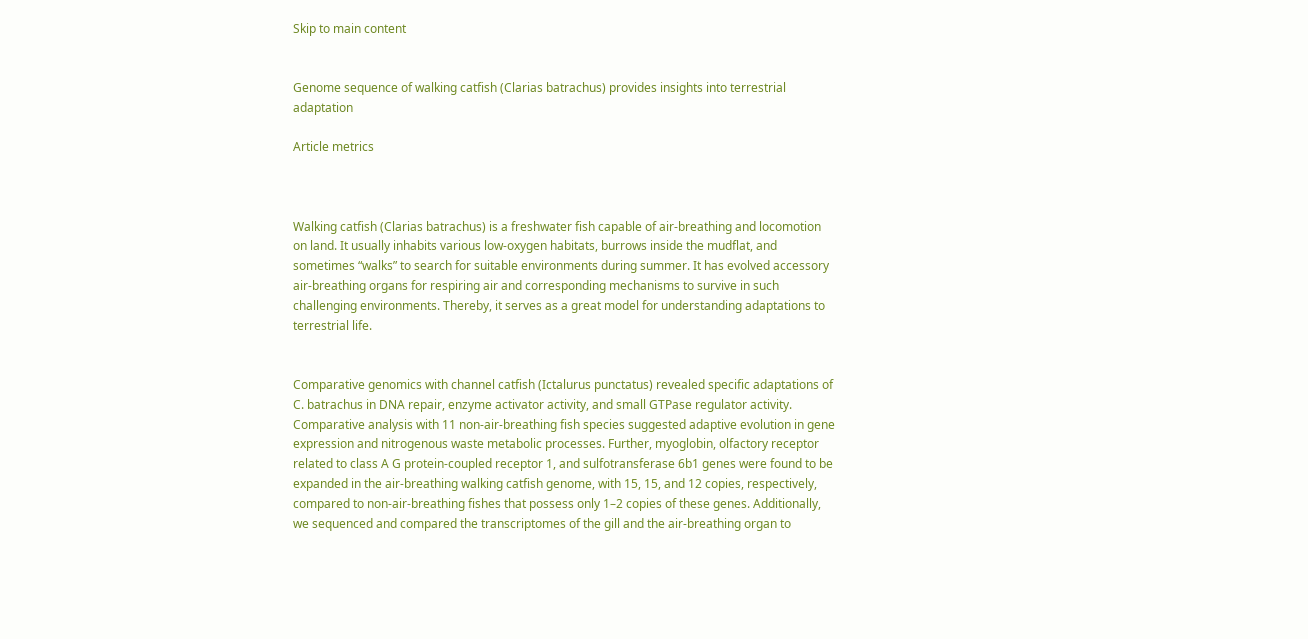Skip to main content


Genome sequence of walking catfish (Clarias batrachus) provides insights into terrestrial adaptation

Article metrics



Walking catfish (Clarias batrachus) is a freshwater fish capable of air-breathing and locomotion on land. It usually inhabits various low-oxygen habitats, burrows inside the mudflat, and sometimes “walks” to search for suitable environments during summer. It has evolved accessory air-breathing organs for respiring air and corresponding mechanisms to survive in such challenging environments. Thereby, it serves as a great model for understanding adaptations to terrestrial life.


Comparative genomics with channel catfish (Ictalurus punctatus) revealed specific adaptations of C. batrachus in DNA repair, enzyme activator activity, and small GTPase regulator activity. Comparative analysis with 11 non-air-breathing fish species suggested adaptive evolution in gene expression and nitrogenous waste metabolic processes. Further, myoglobin, olfactory receptor related to class A G protein-coupled receptor 1, and sulfotransferase 6b1 genes were found to be expanded in the air-breathing walking catfish genome, with 15, 15, and 12 copies, respectively, compared to non-air-breathing fishes that possess only 1–2 copies of these genes. Additionally, we sequenced and compared the transcriptomes of the gill and the air-breathing organ to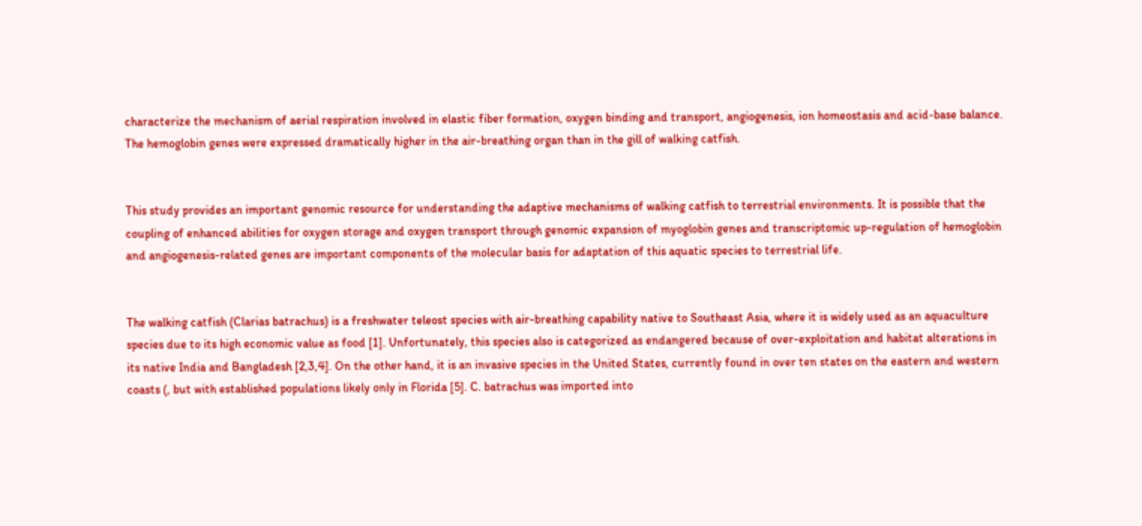characterize the mechanism of aerial respiration involved in elastic fiber formation, oxygen binding and transport, angiogenesis, ion homeostasis and acid-base balance. The hemoglobin genes were expressed dramatically higher in the air-breathing organ than in the gill of walking catfish.


This study provides an important genomic resource for understanding the adaptive mechanisms of walking catfish to terrestrial environments. It is possible that the coupling of enhanced abilities for oxygen storage and oxygen transport through genomic expansion of myoglobin genes and transcriptomic up-regulation of hemoglobin and angiogenesis-related genes are important components of the molecular basis for adaptation of this aquatic species to terrestrial life.


The walking catfish (Clarias batrachus) is a freshwater teleost species with air-breathing capability native to Southeast Asia, where it is widely used as an aquaculture species due to its high economic value as food [1]. Unfortunately, this species also is categorized as endangered because of over-exploitation and habitat alterations in its native India and Bangladesh [2,3,4]. On the other hand, it is an invasive species in the United States, currently found in over ten states on the eastern and western coasts (, but with established populations likely only in Florida [5]. C. batrachus was imported into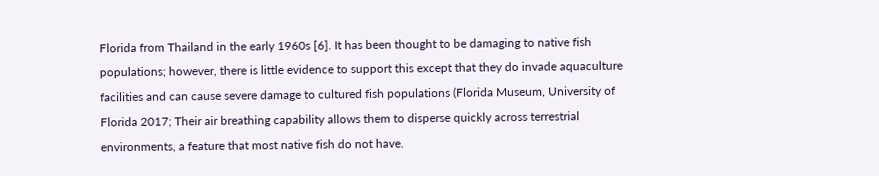Florida from Thailand in the early 1960s [6]. It has been thought to be damaging to native fish populations; however, there is little evidence to support this except that they do invade aquaculture facilities and can cause severe damage to cultured fish populations (Florida Museum, University of Florida 2017; Their air breathing capability allows them to disperse quickly across terrestrial environments, a feature that most native fish do not have.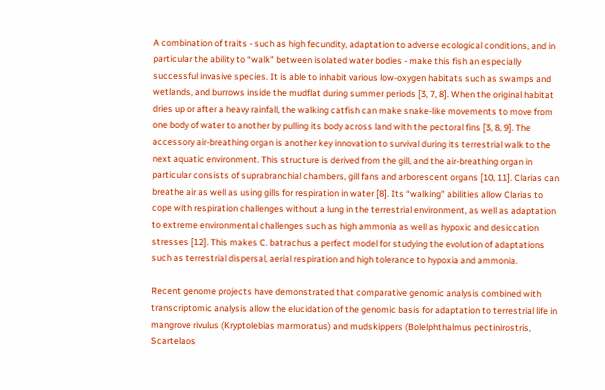A combination of traits - such as high fecundity, adaptation to adverse ecological conditions, and in particular the ability to “walk” between isolated water bodies - make this fish an especially successful invasive species. It is able to inhabit various low-oxygen habitats such as swamps and wetlands, and burrows inside the mudflat during summer periods [3, 7, 8]. When the original habitat dries up or after a heavy rainfall, the walking catfish can make snake-like movements to move from one body of water to another by pulling its body across land with the pectoral fins [3, 8, 9]. The accessory air-breathing organ is another key innovation to survival during its terrestrial walk to the next aquatic environment. This structure is derived from the gill, and the air-breathing organ in particular consists of suprabranchial chambers, gill fans and arborescent organs [10, 11]. Clarias can breathe air as well as using gills for respiration in water [8]. Its “walking” abilities allow Clarias to cope with respiration challenges without a lung in the terrestrial environment, as well as adaptation to extreme environmental challenges such as high ammonia as well as hypoxic and desiccation stresses [12]. This makes C. batrachus a perfect model for studying the evolution of adaptations such as terrestrial dispersal, aerial respiration and high tolerance to hypoxia and ammonia.

Recent genome projects have demonstrated that comparative genomic analysis combined with transcriptomic analysis allow the elucidation of the genomic basis for adaptation to terrestrial life in mangrove rivulus (Kryptolebias marmoratus) and mudskippers (Bolelphthalmus pectinirostris, Scartelaos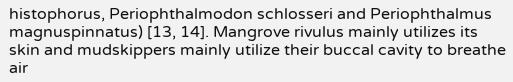histophorus, Periophthalmodon schlosseri and Periophthalmus magnuspinnatus) [13, 14]. Mangrove rivulus mainly utilizes its skin and mudskippers mainly utilize their buccal cavity to breathe air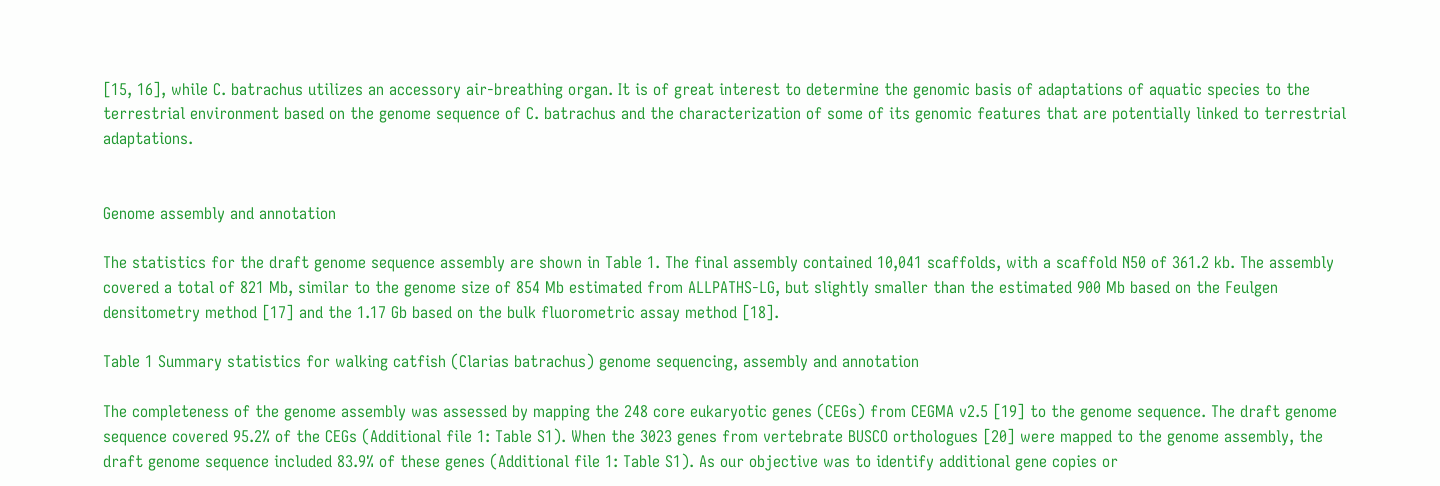[15, 16], while C. batrachus utilizes an accessory air-breathing organ. It is of great interest to determine the genomic basis of adaptations of aquatic species to the terrestrial environment based on the genome sequence of C. batrachus and the characterization of some of its genomic features that are potentially linked to terrestrial adaptations.


Genome assembly and annotation

The statistics for the draft genome sequence assembly are shown in Table 1. The final assembly contained 10,041 scaffolds, with a scaffold N50 of 361.2 kb. The assembly covered a total of 821 Mb, similar to the genome size of 854 Mb estimated from ALLPATHS-LG, but slightly smaller than the estimated 900 Mb based on the Feulgen densitometry method [17] and the 1.17 Gb based on the bulk fluorometric assay method [18].

Table 1 Summary statistics for walking catfish (Clarias batrachus) genome sequencing, assembly and annotation

The completeness of the genome assembly was assessed by mapping the 248 core eukaryotic genes (CEGs) from CEGMA v2.5 [19] to the genome sequence. The draft genome sequence covered 95.2% of the CEGs (Additional file 1: Table S1). When the 3023 genes from vertebrate BUSCO orthologues [20] were mapped to the genome assembly, the draft genome sequence included 83.9% of these genes (Additional file 1: Table S1). As our objective was to identify additional gene copies or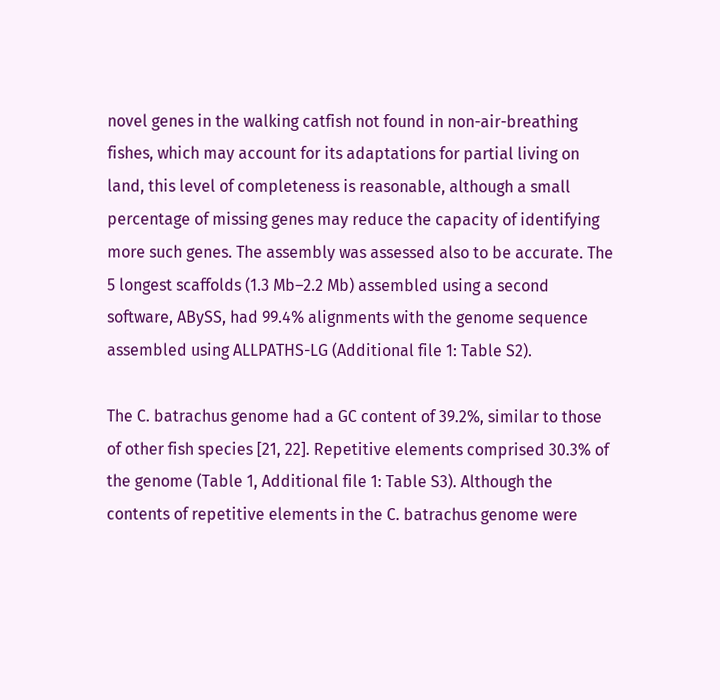novel genes in the walking catfish not found in non-air-breathing fishes, which may account for its adaptations for partial living on land, this level of completeness is reasonable, although a small percentage of missing genes may reduce the capacity of identifying more such genes. The assembly was assessed also to be accurate. The 5 longest scaffolds (1.3 Mb–2.2 Mb) assembled using a second software, ABySS, had 99.4% alignments with the genome sequence assembled using ALLPATHS-LG (Additional file 1: Table S2).

The C. batrachus genome had a GC content of 39.2%, similar to those of other fish species [21, 22]. Repetitive elements comprised 30.3% of the genome (Table 1, Additional file 1: Table S3). Although the contents of repetitive elements in the C. batrachus genome were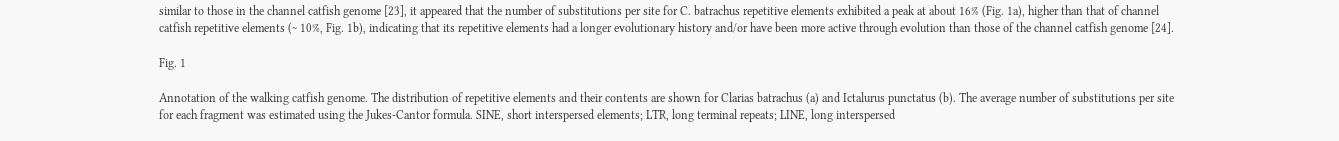similar to those in the channel catfish genome [23], it appeared that the number of substitutions per site for C. batrachus repetitive elements exhibited a peak at about 16% (Fig. 1a), higher than that of channel catfish repetitive elements (~ 10%, Fig. 1b), indicating that its repetitive elements had a longer evolutionary history and/or have been more active through evolution than those of the channel catfish genome [24].

Fig. 1

Annotation of the walking catfish genome. The distribution of repetitive elements and their contents are shown for Clarias batrachus (a) and Ictalurus punctatus (b). The average number of substitutions per site for each fragment was estimated using the Jukes-Cantor formula. SINE, short interspersed elements; LTR, long terminal repeats; LINE, long interspersed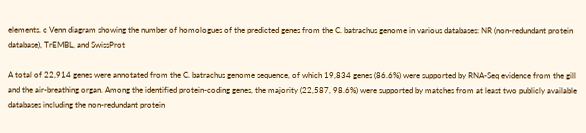elements. c Venn diagram showing the number of homologues of the predicted genes from the C. batrachus genome in various databases: NR (non-redundant protein database), TrEMBL, and SwissProt

A total of 22,914 genes were annotated from the C. batrachus genome sequence, of which 19,834 genes (86.6%) were supported by RNA-Seq evidence from the gill and the air-breathing organ. Among the identified protein-coding genes, the majority (22,587, 98.6%) were supported by matches from at least two publicly available databases including the non-redundant protein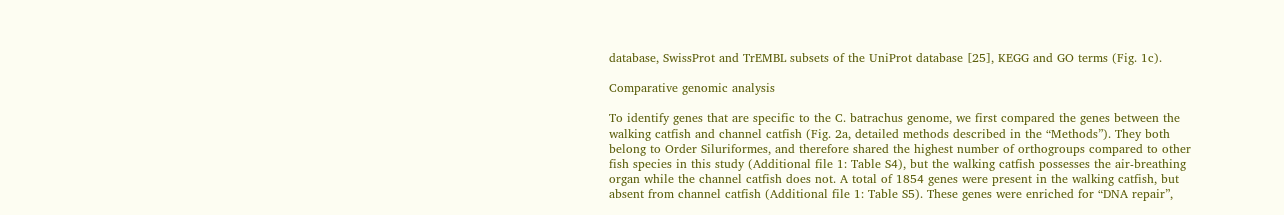database, SwissProt and TrEMBL subsets of the UniProt database [25], KEGG and GO terms (Fig. 1c).

Comparative genomic analysis

To identify genes that are specific to the C. batrachus genome, we first compared the genes between the walking catfish and channel catfish (Fig. 2a, detailed methods described in the “Methods”). They both belong to Order Siluriformes, and therefore shared the highest number of orthogroups compared to other fish species in this study (Additional file 1: Table S4), but the walking catfish possesses the air-breathing organ while the channel catfish does not. A total of 1854 genes were present in the walking catfish, but absent from channel catfish (Additional file 1: Table S5). These genes were enriched for “DNA repair”,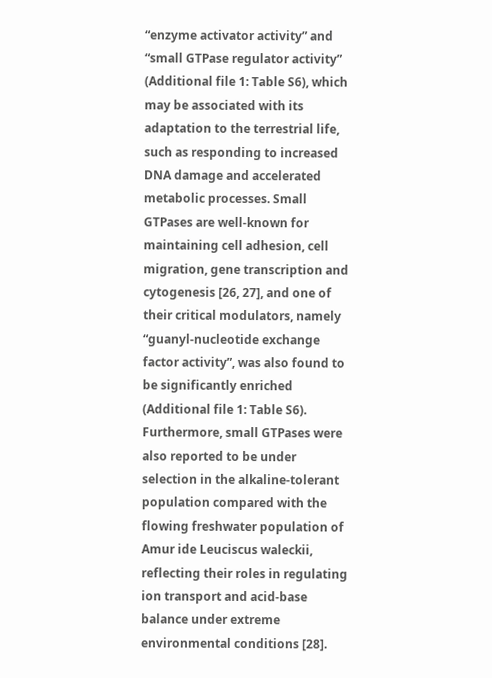“enzyme activator activity” and “small GTPase regulator activity” (Additional file 1: Table S6), which may be associated with its adaptation to the terrestrial life, such as responding to increased DNA damage and accelerated metabolic processes. Small GTPases are well-known for maintaining cell adhesion, cell migration, gene transcription and cytogenesis [26, 27], and one of their critical modulators, namely “guanyl-nucleotide exchange factor activity”, was also found to be significantly enriched (Additional file 1: Table S6). Furthermore, small GTPases were also reported to be under selection in the alkaline-tolerant population compared with the flowing freshwater population of Amur ide Leuciscus waleckii, reflecting their roles in regulating ion transport and acid-base balance under extreme environmental conditions [28].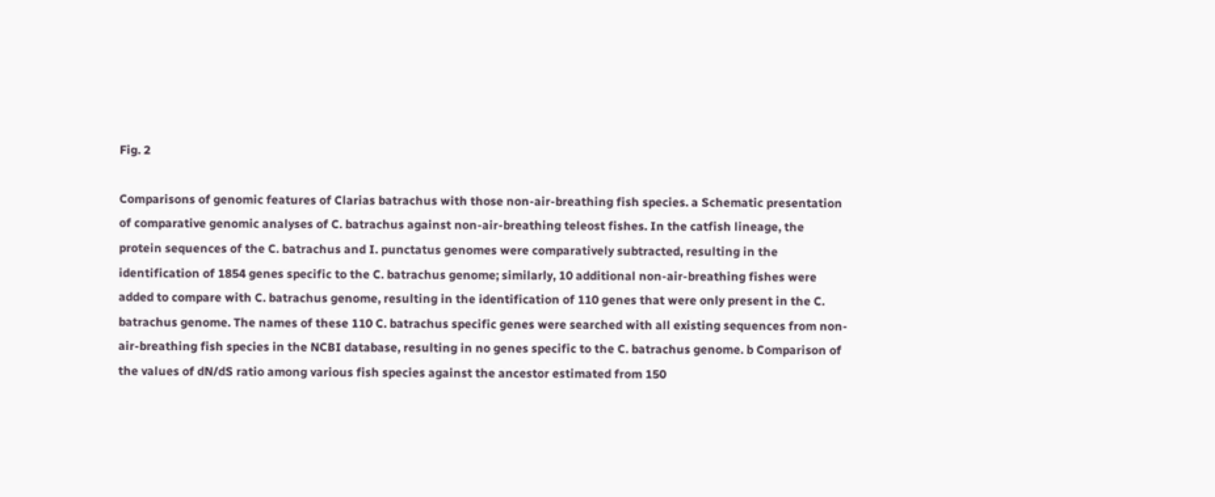Fig. 2

Comparisons of genomic features of Clarias batrachus with those non-air-breathing fish species. a Schematic presentation of comparative genomic analyses of C. batrachus against non-air-breathing teleost fishes. In the catfish lineage, the protein sequences of the C. batrachus and I. punctatus genomes were comparatively subtracted, resulting in the identification of 1854 genes specific to the C. batrachus genome; similarly, 10 additional non-air-breathing fishes were added to compare with C. batrachus genome, resulting in the identification of 110 genes that were only present in the C. batrachus genome. The names of these 110 C. batrachus specific genes were searched with all existing sequences from non-air-breathing fish species in the NCBI database, resulting in no genes specific to the C. batrachus genome. b Comparison of the values of dN/dS ratio among various fish species against the ancestor estimated from 150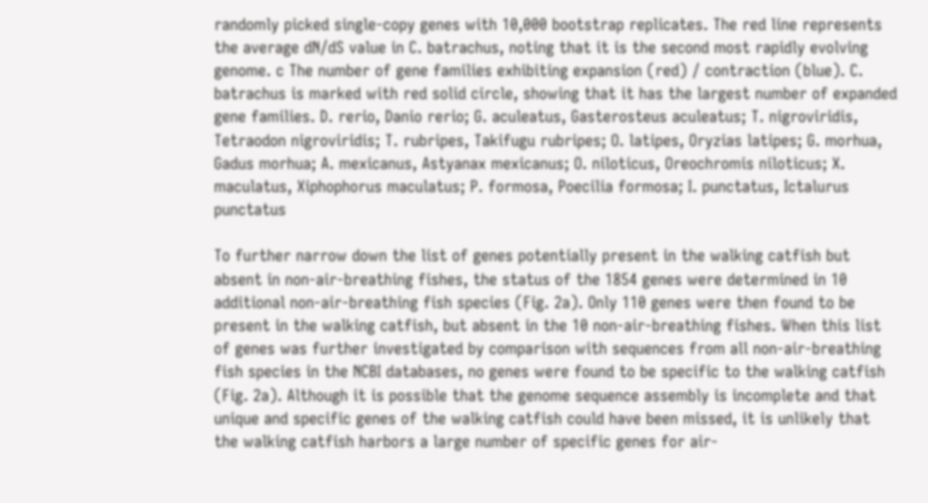randomly picked single-copy genes with 10,000 bootstrap replicates. The red line represents the average dN/dS value in C. batrachus, noting that it is the second most rapidly evolving genome. c The number of gene families exhibiting expansion (red) / contraction (blue). C. batrachus is marked with red solid circle, showing that it has the largest number of expanded gene families. D. rerio, Danio rerio; G. aculeatus, Gasterosteus aculeatus; T. nigroviridis, Tetraodon nigroviridis; T. rubripes, Takifugu rubripes; O. latipes, Oryzias latipes; G. morhua, Gadus morhua; A. mexicanus, Astyanax mexicanus; O. niloticus, Oreochromis niloticus; X. maculatus, Xiphophorus maculatus; P. formosa, Poecilia formosa; I. punctatus, Ictalurus punctatus

To further narrow down the list of genes potentially present in the walking catfish but absent in non-air-breathing fishes, the status of the 1854 genes were determined in 10 additional non-air-breathing fish species (Fig. 2a). Only 110 genes were then found to be present in the walking catfish, but absent in the 10 non-air-breathing fishes. When this list of genes was further investigated by comparison with sequences from all non-air-breathing fish species in the NCBI databases, no genes were found to be specific to the walking catfish (Fig. 2a). Although it is possible that the genome sequence assembly is incomplete and that unique and specific genes of the walking catfish could have been missed, it is unlikely that the walking catfish harbors a large number of specific genes for air-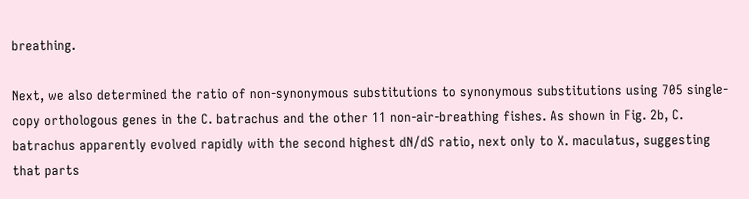breathing.

Next, we also determined the ratio of non-synonymous substitutions to synonymous substitutions using 705 single-copy orthologous genes in the C. batrachus and the other 11 non-air-breathing fishes. As shown in Fig. 2b, C. batrachus apparently evolved rapidly with the second highest dN/dS ratio, next only to X. maculatus, suggesting that parts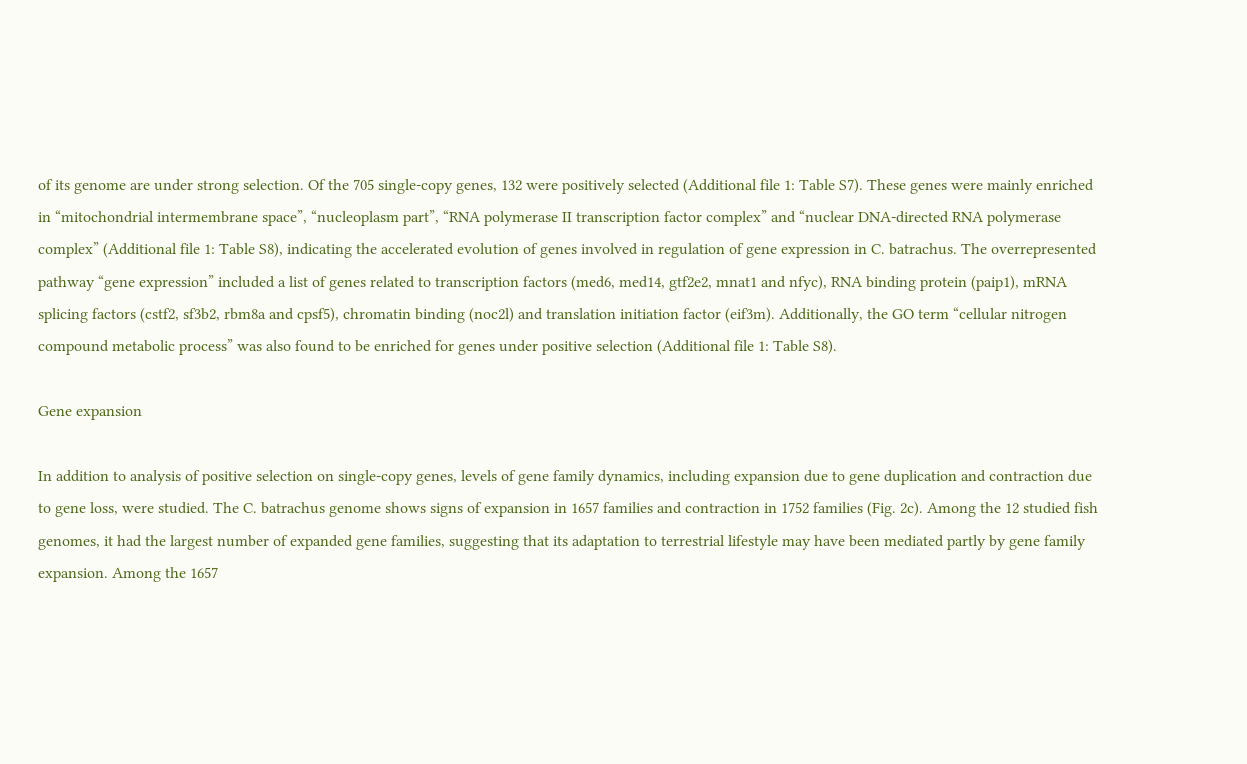of its genome are under strong selection. Of the 705 single-copy genes, 132 were positively selected (Additional file 1: Table S7). These genes were mainly enriched in “mitochondrial intermembrane space”, “nucleoplasm part”, “RNA polymerase II transcription factor complex” and “nuclear DNA-directed RNA polymerase complex” (Additional file 1: Table S8), indicating the accelerated evolution of genes involved in regulation of gene expression in C. batrachus. The overrepresented pathway “gene expression” included a list of genes related to transcription factors (med6, med14, gtf2e2, mnat1 and nfyc), RNA binding protein (paip1), mRNA splicing factors (cstf2, sf3b2, rbm8a and cpsf5), chromatin binding (noc2l) and translation initiation factor (eif3m). Additionally, the GO term “cellular nitrogen compound metabolic process” was also found to be enriched for genes under positive selection (Additional file 1: Table S8).

Gene expansion

In addition to analysis of positive selection on single-copy genes, levels of gene family dynamics, including expansion due to gene duplication and contraction due to gene loss, were studied. The C. batrachus genome shows signs of expansion in 1657 families and contraction in 1752 families (Fig. 2c). Among the 12 studied fish genomes, it had the largest number of expanded gene families, suggesting that its adaptation to terrestrial lifestyle may have been mediated partly by gene family expansion. Among the 1657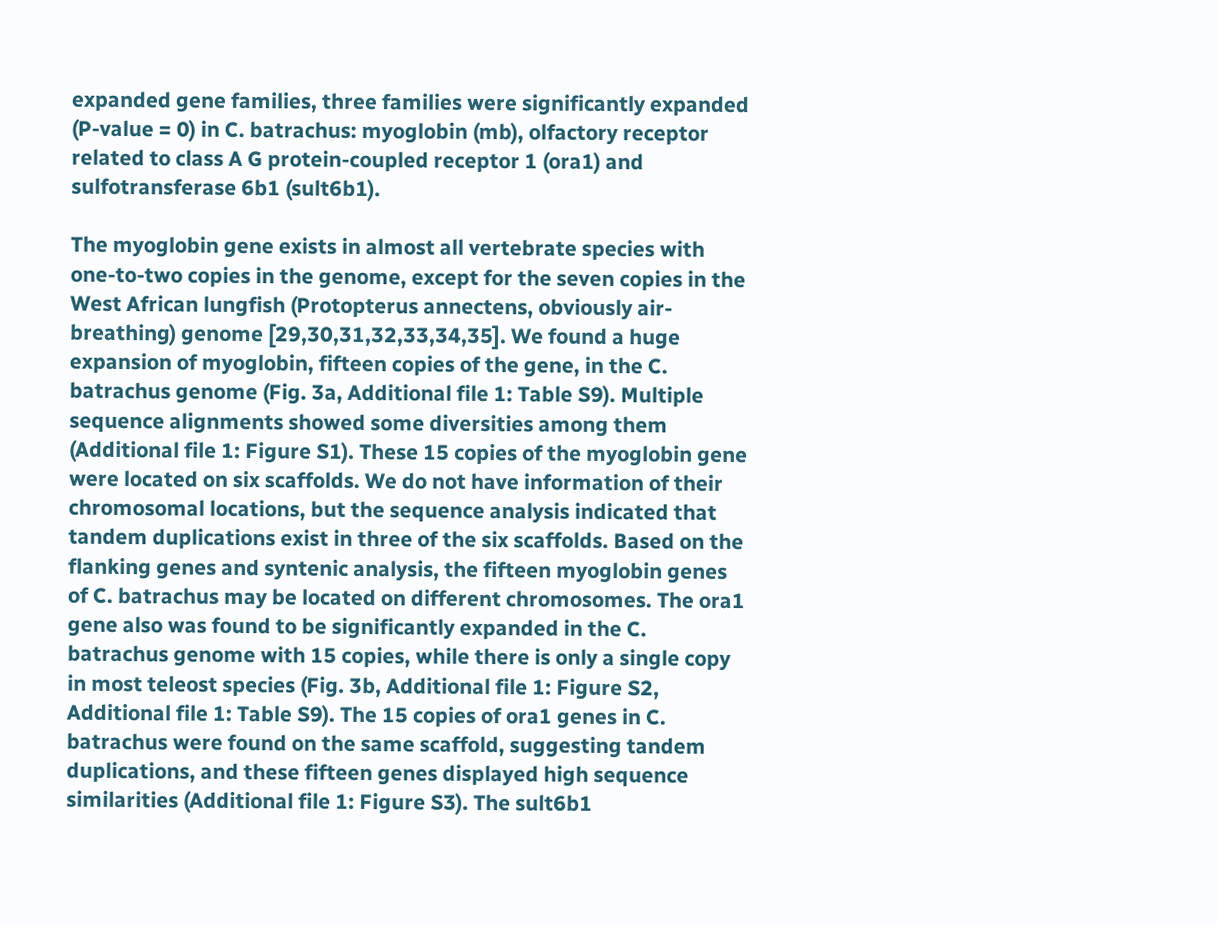expanded gene families, three families were significantly expanded (P-value = 0) in C. batrachus: myoglobin (mb), olfactory receptor related to class A G protein-coupled receptor 1 (ora1) and sulfotransferase 6b1 (sult6b1).

The myoglobin gene exists in almost all vertebrate species with one-to-two copies in the genome, except for the seven copies in the West African lungfish (Protopterus annectens, obviously air-breathing) genome [29,30,31,32,33,34,35]. We found a huge expansion of myoglobin, fifteen copies of the gene, in the C. batrachus genome (Fig. 3a, Additional file 1: Table S9). Multiple sequence alignments showed some diversities among them (Additional file 1: Figure S1). These 15 copies of the myoglobin gene were located on six scaffolds. We do not have information of their chromosomal locations, but the sequence analysis indicated that tandem duplications exist in three of the six scaffolds. Based on the flanking genes and syntenic analysis, the fifteen myoglobin genes of C. batrachus may be located on different chromosomes. The ora1 gene also was found to be significantly expanded in the C. batrachus genome with 15 copies, while there is only a single copy in most teleost species (Fig. 3b, Additional file 1: Figure S2, Additional file 1: Table S9). The 15 copies of ora1 genes in C. batrachus were found on the same scaffold, suggesting tandem duplications, and these fifteen genes displayed high sequence similarities (Additional file 1: Figure S3). The sult6b1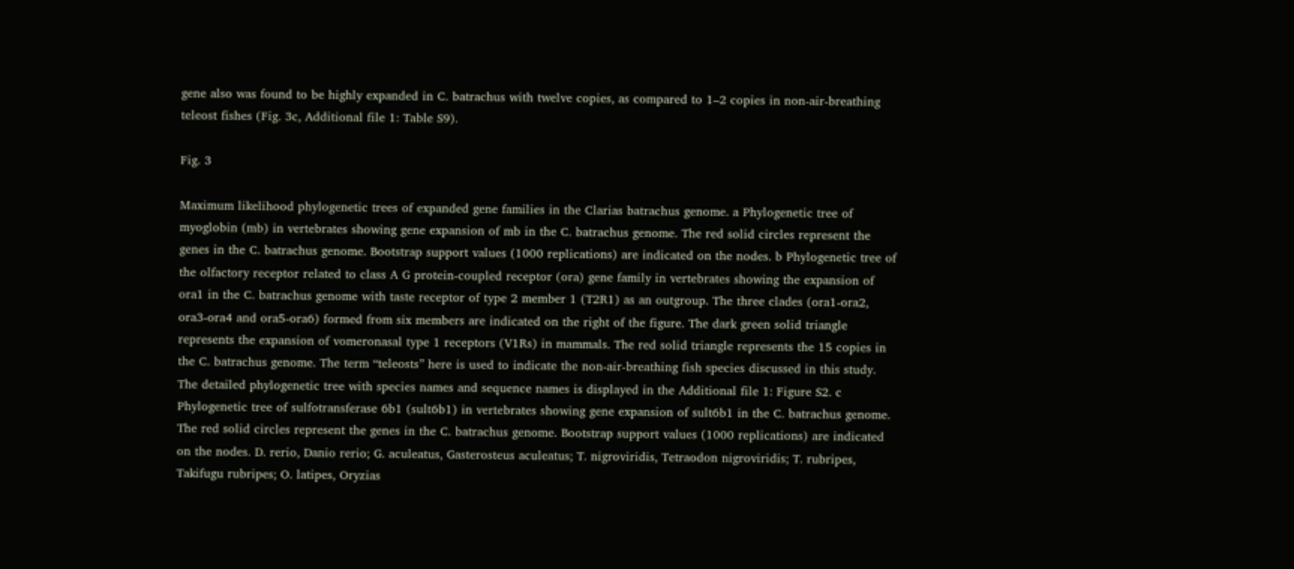gene also was found to be highly expanded in C. batrachus with twelve copies, as compared to 1–2 copies in non-air-breathing teleost fishes (Fig. 3c, Additional file 1: Table S9).

Fig. 3

Maximum likelihood phylogenetic trees of expanded gene families in the Clarias batrachus genome. a Phylogenetic tree of myoglobin (mb) in vertebrates showing gene expansion of mb in the C. batrachus genome. The red solid circles represent the genes in the C. batrachus genome. Bootstrap support values (1000 replications) are indicated on the nodes. b Phylogenetic tree of the olfactory receptor related to class A G protein-coupled receptor (ora) gene family in vertebrates showing the expansion of ora1 in the C. batrachus genome with taste receptor of type 2 member 1 (T2R1) as an outgroup. The three clades (ora1-ora2, ora3-ora4 and ora5-ora6) formed from six members are indicated on the right of the figure. The dark green solid triangle represents the expansion of vomeronasal type 1 receptors (V1Rs) in mammals. The red solid triangle represents the 15 copies in the C. batrachus genome. The term “teleosts” here is used to indicate the non-air-breathing fish species discussed in this study. The detailed phylogenetic tree with species names and sequence names is displayed in the Additional file 1: Figure S2. c Phylogenetic tree of sulfotransferase 6b1 (sult6b1) in vertebrates showing gene expansion of sult6b1 in the C. batrachus genome. The red solid circles represent the genes in the C. batrachus genome. Bootstrap support values (1000 replications) are indicated on the nodes. D. rerio, Danio rerio; G. aculeatus, Gasterosteus aculeatus; T. nigroviridis, Tetraodon nigroviridis; T. rubripes, Takifugu rubripes; O. latipes, Oryzias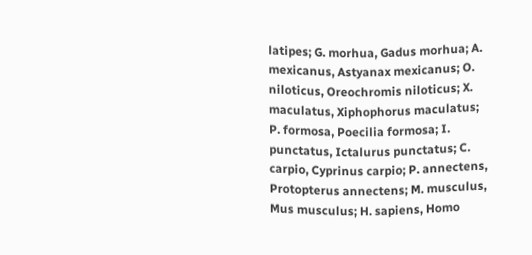latipes; G. morhua, Gadus morhua; A. mexicanus, Astyanax mexicanus; O. niloticus, Oreochromis niloticus; X. maculatus, Xiphophorus maculatus; P. formosa, Poecilia formosa; I. punctatus, Ictalurus punctatus; C. carpio, Cyprinus carpio; P. annectens, Protopterus annectens; M. musculus, Mus musculus; H. sapiens, Homo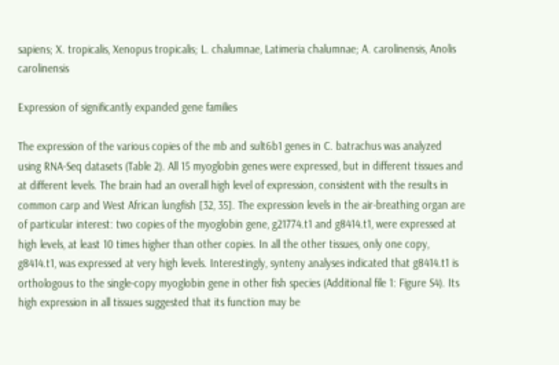sapiens; X. tropicalis, Xenopus tropicalis; L. chalumnae, Latimeria chalumnae; A. carolinensis, Anolis carolinensis

Expression of significantly expanded gene families

The expression of the various copies of the mb and sult6b1 genes in C. batrachus was analyzed using RNA-Seq datasets (Table 2). All 15 myoglobin genes were expressed, but in different tissues and at different levels. The brain had an overall high level of expression, consistent with the results in common carp and West African lungfish [32, 35]. The expression levels in the air-breathing organ are of particular interest: two copies of the myoglobin gene, g21774.t1 and g8414.t1, were expressed at high levels, at least 10 times higher than other copies. In all the other tissues, only one copy, g8414.t1, was expressed at very high levels. Interestingly, synteny analyses indicated that g8414.t1 is orthologous to the single-copy myoglobin gene in other fish species (Additional file 1: Figure S4). Its high expression in all tissues suggested that its function may be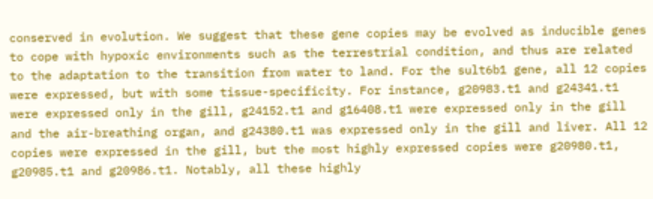conserved in evolution. We suggest that these gene copies may be evolved as inducible genes to cope with hypoxic environments such as the terrestrial condition, and thus are related to the adaptation to the transition from water to land. For the sult6b1 gene, all 12 copies were expressed, but with some tissue-specificity. For instance, g20983.t1 and g24341.t1 were expressed only in the gill, g24152.t1 and g16408.t1 were expressed only in the gill and the air-breathing organ, and g24380.t1 was expressed only in the gill and liver. All 12 copies were expressed in the gill, but the most highly expressed copies were g20980.t1, g20985.t1 and g20986.t1. Notably, all these highly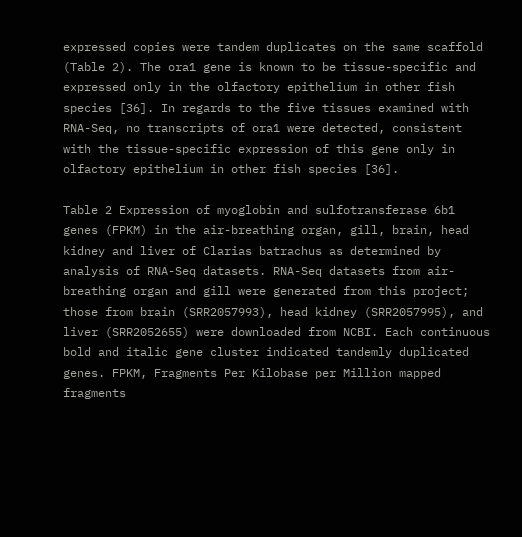expressed copies were tandem duplicates on the same scaffold (Table 2). The ora1 gene is known to be tissue-specific and expressed only in the olfactory epithelium in other fish species [36]. In regards to the five tissues examined with RNA-Seq, no transcripts of ora1 were detected, consistent with the tissue-specific expression of this gene only in olfactory epithelium in other fish species [36].

Table 2 Expression of myoglobin and sulfotransferase 6b1 genes (FPKM) in the air-breathing organ, gill, brain, head kidney and liver of Clarias batrachus as determined by analysis of RNA-Seq datasets. RNA-Seq datasets from air-breathing organ and gill were generated from this project; those from brain (SRR2057993), head kidney (SRR2057995), and liver (SRR2052655) were downloaded from NCBI. Each continuous bold and italic gene cluster indicated tandemly duplicated genes. FPKM, Fragments Per Kilobase per Million mapped fragments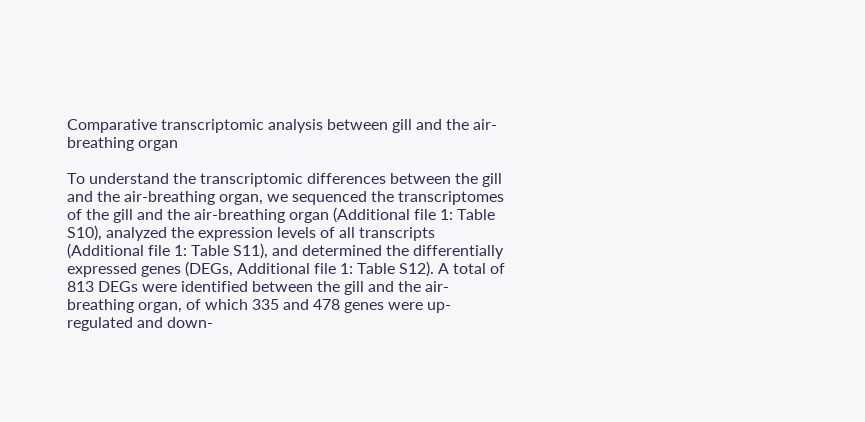Comparative transcriptomic analysis between gill and the air-breathing organ

To understand the transcriptomic differences between the gill and the air-breathing organ, we sequenced the transcriptomes of the gill and the air-breathing organ (Additional file 1: Table S10), analyzed the expression levels of all transcripts (Additional file 1: Table S11), and determined the differentially expressed genes (DEGs, Additional file 1: Table S12). A total of 813 DEGs were identified between the gill and the air-breathing organ, of which 335 and 478 genes were up-regulated and down-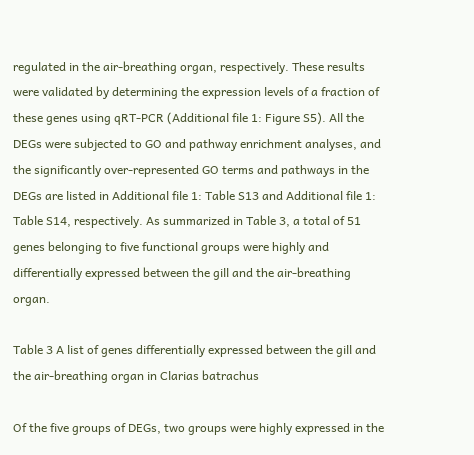regulated in the air-breathing organ, respectively. These results were validated by determining the expression levels of a fraction of these genes using qRT-PCR (Additional file 1: Figure S5). All the DEGs were subjected to GO and pathway enrichment analyses, and the significantly over-represented GO terms and pathways in the DEGs are listed in Additional file 1: Table S13 and Additional file 1: Table S14, respectively. As summarized in Table 3, a total of 51 genes belonging to five functional groups were highly and differentially expressed between the gill and the air-breathing organ.

Table 3 A list of genes differentially expressed between the gill and the air-breathing organ in Clarias batrachus

Of the five groups of DEGs, two groups were highly expressed in the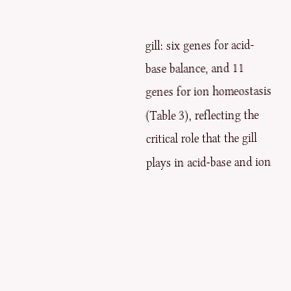gill: six genes for acid-base balance, and 11 genes for ion homeostasis (Table 3), reflecting the critical role that the gill plays in acid-base and ion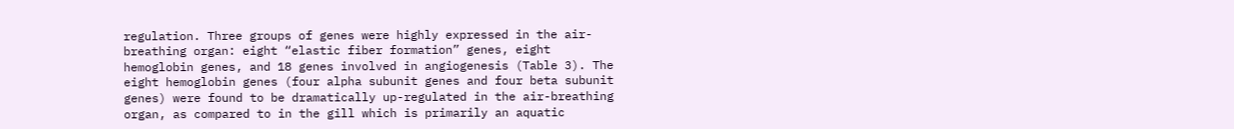regulation. Three groups of genes were highly expressed in the air-breathing organ: eight “elastic fiber formation” genes, eight hemoglobin genes, and 18 genes involved in angiogenesis (Table 3). The eight hemoglobin genes (four alpha subunit genes and four beta subunit genes) were found to be dramatically up-regulated in the air-breathing organ, as compared to in the gill which is primarily an aquatic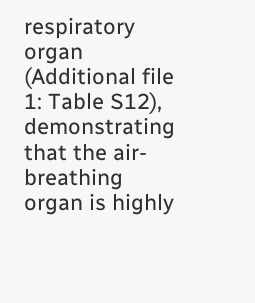respiratory organ (Additional file 1: Table S12), demonstrating that the air-breathing organ is highly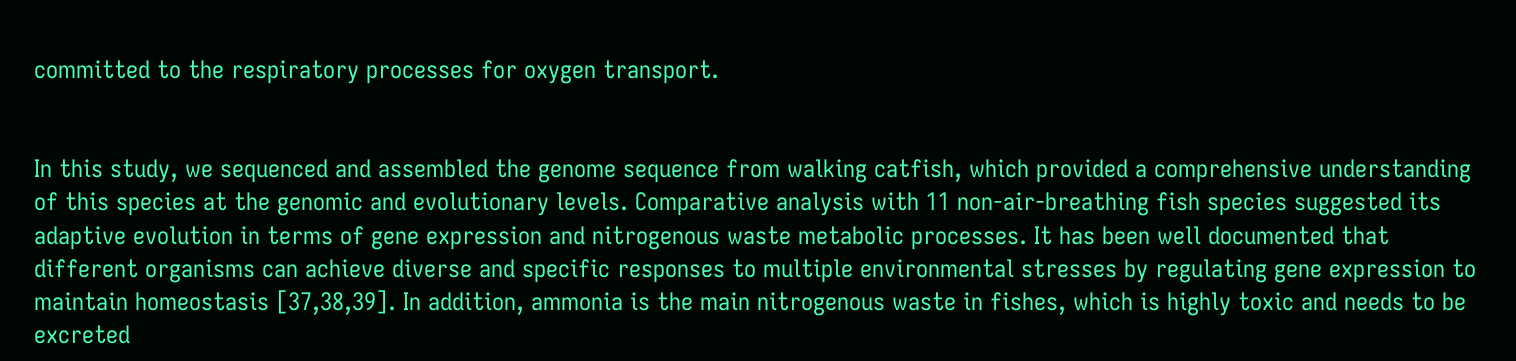committed to the respiratory processes for oxygen transport.


In this study, we sequenced and assembled the genome sequence from walking catfish, which provided a comprehensive understanding of this species at the genomic and evolutionary levels. Comparative analysis with 11 non-air-breathing fish species suggested its adaptive evolution in terms of gene expression and nitrogenous waste metabolic processes. It has been well documented that different organisms can achieve diverse and specific responses to multiple environmental stresses by regulating gene expression to maintain homeostasis [37,38,39]. In addition, ammonia is the main nitrogenous waste in fishes, which is highly toxic and needs to be excreted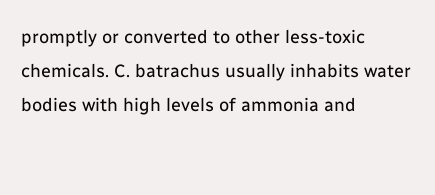promptly or converted to other less-toxic chemicals. C. batrachus usually inhabits water bodies with high levels of ammonia and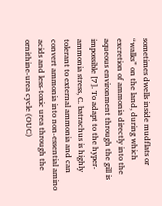sometimes dwells inside mudflats or “walks” on the land, during which excretion of ammonia directly into the aqueous environment through the gill is impossible [7]. To adapt to the hyper-ammonia stress, C. batrachus is highly tolerant to external ammonia and can convert ammonia into non-essential amino acids and less-toxic urea through the ornithine-urea cycle (OUC)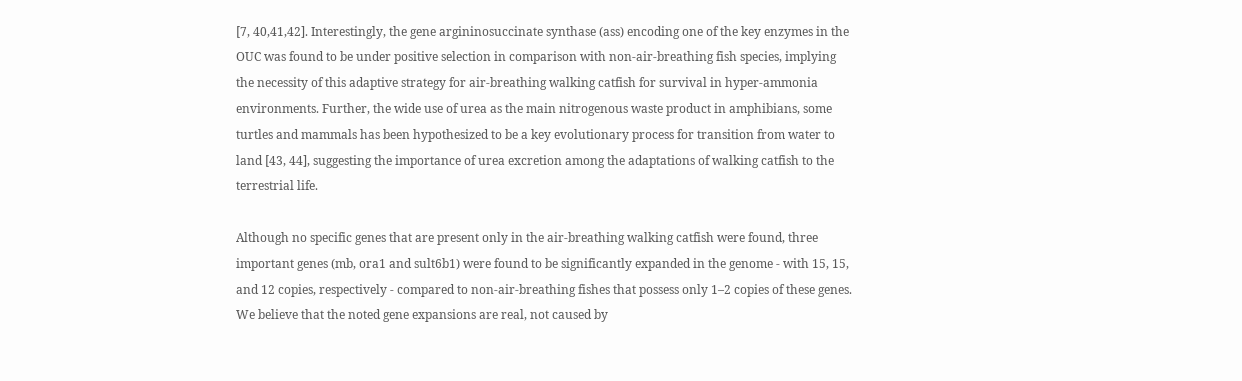[7, 40,41,42]. Interestingly, the gene argininosuccinate synthase (ass) encoding one of the key enzymes in the OUC was found to be under positive selection in comparison with non-air-breathing fish species, implying the necessity of this adaptive strategy for air-breathing walking catfish for survival in hyper-ammonia environments. Further, the wide use of urea as the main nitrogenous waste product in amphibians, some turtles and mammals has been hypothesized to be a key evolutionary process for transition from water to land [43, 44], suggesting the importance of urea excretion among the adaptations of walking catfish to the terrestrial life.

Although no specific genes that are present only in the air-breathing walking catfish were found, three important genes (mb, ora1 and sult6b1) were found to be significantly expanded in the genome - with 15, 15, and 12 copies, respectively - compared to non-air-breathing fishes that possess only 1–2 copies of these genes. We believe that the noted gene expansions are real, not caused by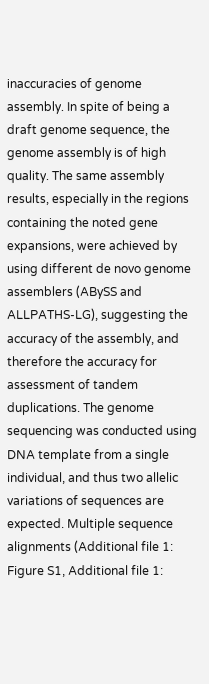inaccuracies of genome assembly. In spite of being a draft genome sequence, the genome assembly is of high quality. The same assembly results, especially in the regions containing the noted gene expansions, were achieved by using different de novo genome assemblers (ABySS and ALLPATHS-LG), suggesting the accuracy of the assembly, and therefore the accuracy for assessment of tandem duplications. The genome sequencing was conducted using DNA template from a single individual, and thus two allelic variations of sequences are expected. Multiple sequence alignments (Additional file 1: Figure S1, Additional file 1: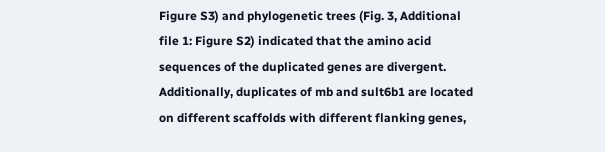Figure S3) and phylogenetic trees (Fig. 3, Additional file 1: Figure S2) indicated that the amino acid sequences of the duplicated genes are divergent. Additionally, duplicates of mb and sult6b1 are located on different scaffolds with different flanking genes,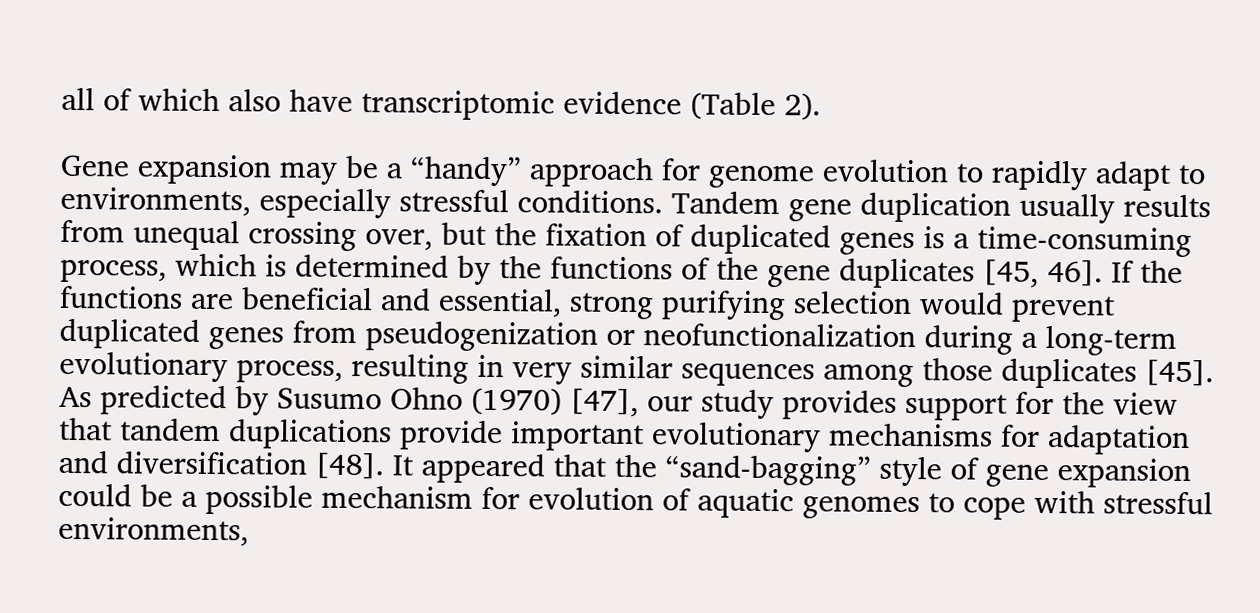all of which also have transcriptomic evidence (Table 2).

Gene expansion may be a “handy” approach for genome evolution to rapidly adapt to environments, especially stressful conditions. Tandem gene duplication usually results from unequal crossing over, but the fixation of duplicated genes is a time-consuming process, which is determined by the functions of the gene duplicates [45, 46]. If the functions are beneficial and essential, strong purifying selection would prevent duplicated genes from pseudogenization or neofunctionalization during a long-term evolutionary process, resulting in very similar sequences among those duplicates [45]. As predicted by Susumo Ohno (1970) [47], our study provides support for the view that tandem duplications provide important evolutionary mechanisms for adaptation and diversification [48]. It appeared that the “sand-bagging” style of gene expansion could be a possible mechanism for evolution of aquatic genomes to cope with stressful environments,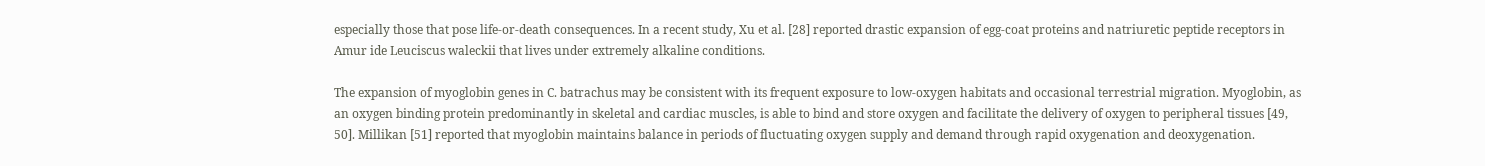especially those that pose life-or-death consequences. In a recent study, Xu et al. [28] reported drastic expansion of egg-coat proteins and natriuretic peptide receptors in Amur ide Leuciscus waleckii that lives under extremely alkaline conditions.

The expansion of myoglobin genes in C. batrachus may be consistent with its frequent exposure to low-oxygen habitats and occasional terrestrial migration. Myoglobin, as an oxygen binding protein predominantly in skeletal and cardiac muscles, is able to bind and store oxygen and facilitate the delivery of oxygen to peripheral tissues [49, 50]. Millikan [51] reported that myoglobin maintains balance in periods of fluctuating oxygen supply and demand through rapid oxygenation and deoxygenation.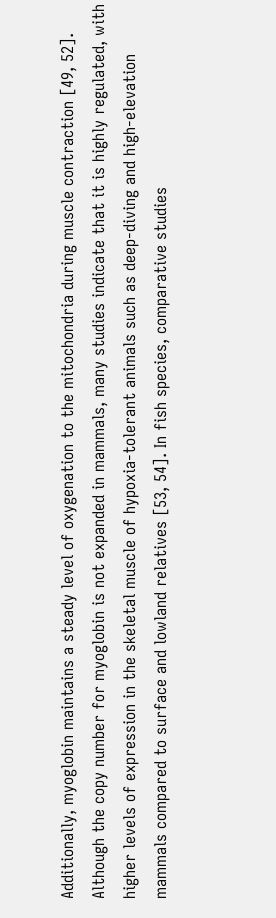Additionally, myoglobin maintains a steady level of oxygenation to the mitochondria during muscle contraction [49, 52]. Although the copy number for myoglobin is not expanded in mammals, many studies indicate that it is highly regulated, with higher levels of expression in the skeletal muscle of hypoxia-tolerant animals such as deep-diving and high-elevation mammals compared to surface and lowland relatives [53, 54]. In fish species, comparative studies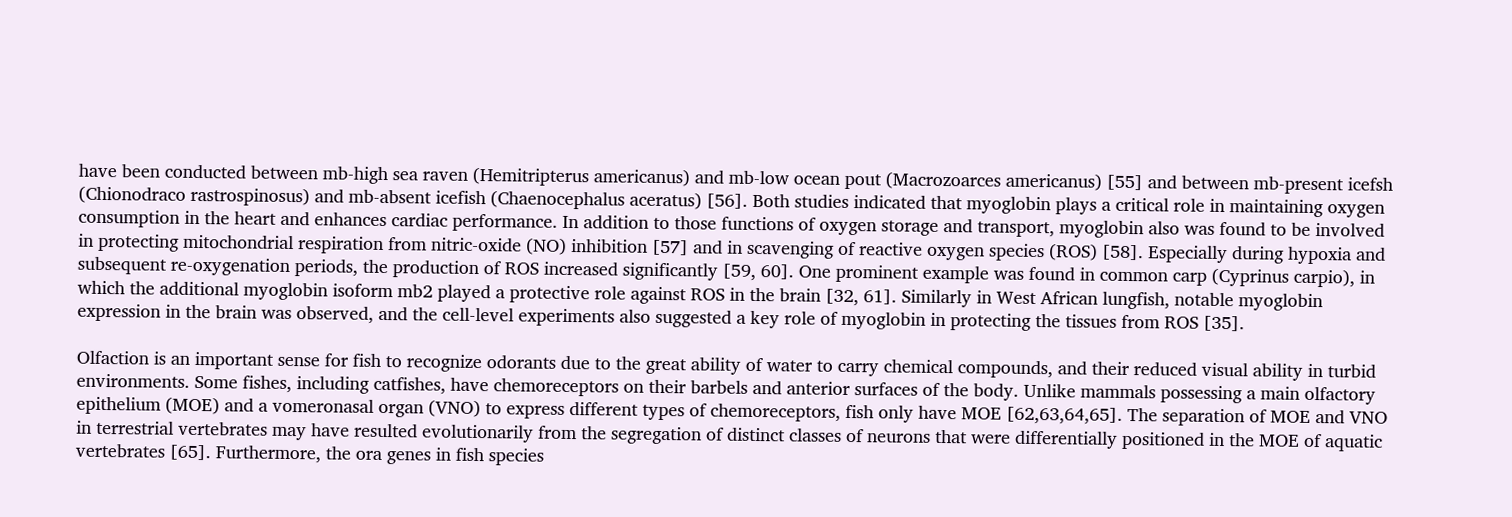have been conducted between mb-high sea raven (Hemitripterus americanus) and mb-low ocean pout (Macrozoarces americanus) [55] and between mb-present icefsh (Chionodraco rastrospinosus) and mb-absent icefish (Chaenocephalus aceratus) [56]. Both studies indicated that myoglobin plays a critical role in maintaining oxygen consumption in the heart and enhances cardiac performance. In addition to those functions of oxygen storage and transport, myoglobin also was found to be involved in protecting mitochondrial respiration from nitric-oxide (NO) inhibition [57] and in scavenging of reactive oxygen species (ROS) [58]. Especially during hypoxia and subsequent re-oxygenation periods, the production of ROS increased significantly [59, 60]. One prominent example was found in common carp (Cyprinus carpio), in which the additional myoglobin isoform mb2 played a protective role against ROS in the brain [32, 61]. Similarly in West African lungfish, notable myoglobin expression in the brain was observed, and the cell-level experiments also suggested a key role of myoglobin in protecting the tissues from ROS [35].

Olfaction is an important sense for fish to recognize odorants due to the great ability of water to carry chemical compounds, and their reduced visual ability in turbid environments. Some fishes, including catfishes, have chemoreceptors on their barbels and anterior surfaces of the body. Unlike mammals possessing a main olfactory epithelium (MOE) and a vomeronasal organ (VNO) to express different types of chemoreceptors, fish only have MOE [62,63,64,65]. The separation of MOE and VNO in terrestrial vertebrates may have resulted evolutionarily from the segregation of distinct classes of neurons that were differentially positioned in the MOE of aquatic vertebrates [65]. Furthermore, the ora genes in fish species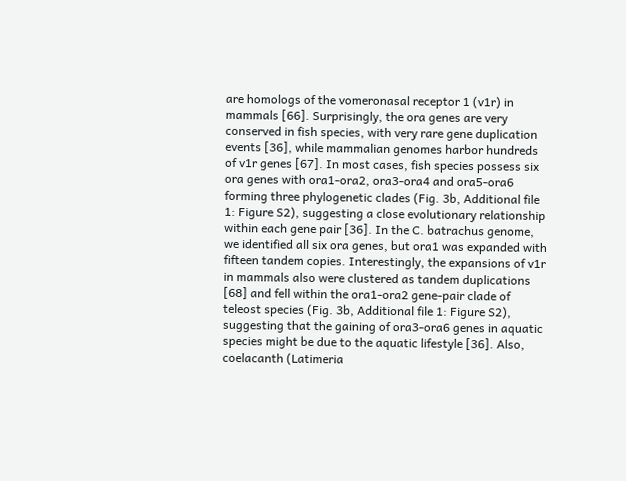are homologs of the vomeronasal receptor 1 (v1r) in mammals [66]. Surprisingly, the ora genes are very conserved in fish species, with very rare gene duplication events [36], while mammalian genomes harbor hundreds of v1r genes [67]. In most cases, fish species possess six ora genes with ora1-ora2, ora3-ora4 and ora5-ora6 forming three phylogenetic clades (Fig. 3b, Additional file 1: Figure S2), suggesting a close evolutionary relationship within each gene pair [36]. In the C. batrachus genome, we identified all six ora genes, but ora1 was expanded with fifteen tandem copies. Interestingly, the expansions of v1r in mammals also were clustered as tandem duplications [68] and fell within the ora1-ora2 gene-pair clade of teleost species (Fig. 3b, Additional file 1: Figure S2), suggesting that the gaining of ora3-ora6 genes in aquatic species might be due to the aquatic lifestyle [36]. Also, coelacanth (Latimeria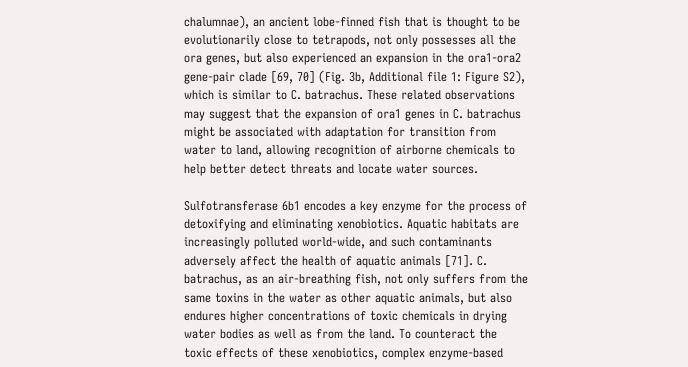chalumnae), an ancient lobe-finned fish that is thought to be evolutionarily close to tetrapods, not only possesses all the ora genes, but also experienced an expansion in the ora1-ora2 gene-pair clade [69, 70] (Fig. 3b, Additional file 1: Figure S2), which is similar to C. batrachus. These related observations may suggest that the expansion of ora1 genes in C. batrachus might be associated with adaptation for transition from water to land, allowing recognition of airborne chemicals to help better detect threats and locate water sources.

Sulfotransferase 6b1 encodes a key enzyme for the process of detoxifying and eliminating xenobiotics. Aquatic habitats are increasingly polluted world-wide, and such contaminants adversely affect the health of aquatic animals [71]. C. batrachus, as an air-breathing fish, not only suffers from the same toxins in the water as other aquatic animals, but also endures higher concentrations of toxic chemicals in drying water bodies as well as from the land. To counteract the toxic effects of these xenobiotics, complex enzyme-based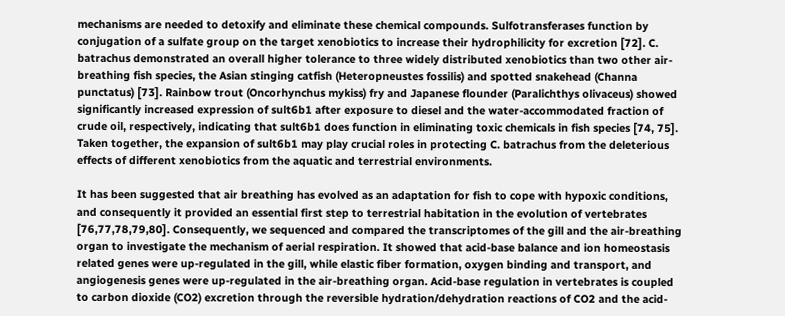mechanisms are needed to detoxify and eliminate these chemical compounds. Sulfotransferases function by conjugation of a sulfate group on the target xenobiotics to increase their hydrophilicity for excretion [72]. C. batrachus demonstrated an overall higher tolerance to three widely distributed xenobiotics than two other air-breathing fish species, the Asian stinging catfish (Heteropneustes fossilis) and spotted snakehead (Channa punctatus) [73]. Rainbow trout (Oncorhynchus mykiss) fry and Japanese flounder (Paralichthys olivaceus) showed significantly increased expression of sult6b1 after exposure to diesel and the water-accommodated fraction of crude oil, respectively, indicating that sult6b1 does function in eliminating toxic chemicals in fish species [74, 75]. Taken together, the expansion of sult6b1 may play crucial roles in protecting C. batrachus from the deleterious effects of different xenobiotics from the aquatic and terrestrial environments.

It has been suggested that air breathing has evolved as an adaptation for fish to cope with hypoxic conditions, and consequently it provided an essential first step to terrestrial habitation in the evolution of vertebrates [76,77,78,79,80]. Consequently, we sequenced and compared the transcriptomes of the gill and the air-breathing organ to investigate the mechanism of aerial respiration. It showed that acid-base balance and ion homeostasis related genes were up-regulated in the gill, while elastic fiber formation, oxygen binding and transport, and angiogenesis genes were up-regulated in the air-breathing organ. Acid-base regulation in vertebrates is coupled to carbon dioxide (CO2) excretion through the reversible hydration/dehydration reactions of CO2 and the acid-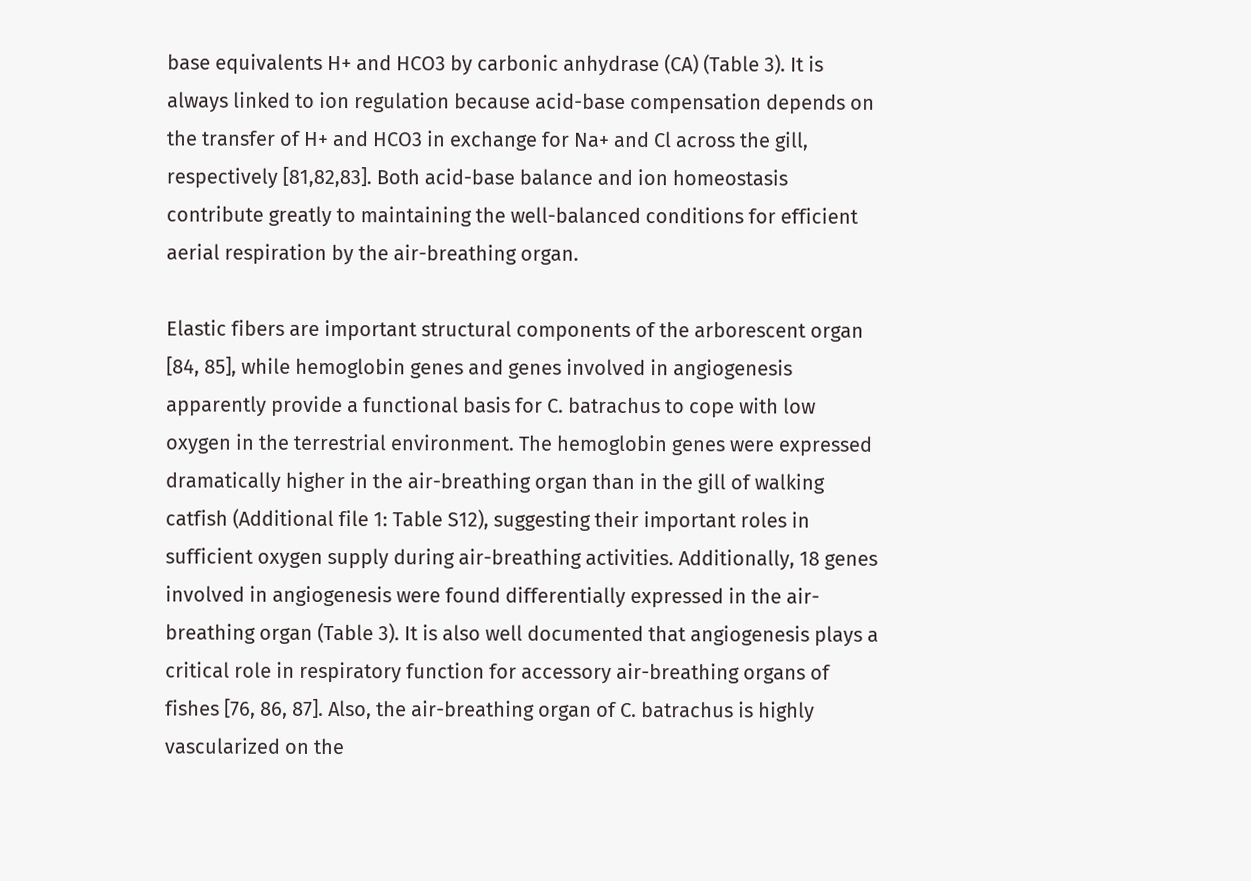base equivalents H+ and HCO3 by carbonic anhydrase (CA) (Table 3). It is always linked to ion regulation because acid-base compensation depends on the transfer of H+ and HCO3 in exchange for Na+ and Cl across the gill, respectively [81,82,83]. Both acid-base balance and ion homeostasis contribute greatly to maintaining the well-balanced conditions for efficient aerial respiration by the air-breathing organ.

Elastic fibers are important structural components of the arborescent organ [84, 85], while hemoglobin genes and genes involved in angiogenesis apparently provide a functional basis for C. batrachus to cope with low oxygen in the terrestrial environment. The hemoglobin genes were expressed dramatically higher in the air-breathing organ than in the gill of walking catfish (Additional file 1: Table S12), suggesting their important roles in sufficient oxygen supply during air-breathing activities. Additionally, 18 genes involved in angiogenesis were found differentially expressed in the air-breathing organ (Table 3). It is also well documented that angiogenesis plays a critical role in respiratory function for accessory air-breathing organs of fishes [76, 86, 87]. Also, the air-breathing organ of C. batrachus is highly vascularized on the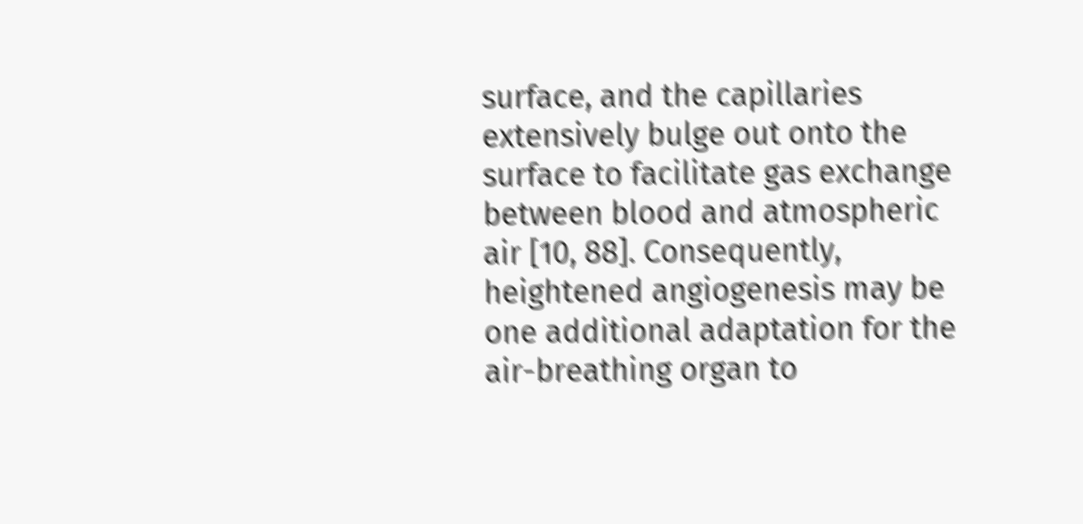surface, and the capillaries extensively bulge out onto the surface to facilitate gas exchange between blood and atmospheric air [10, 88]. Consequently, heightened angiogenesis may be one additional adaptation for the air-breathing organ to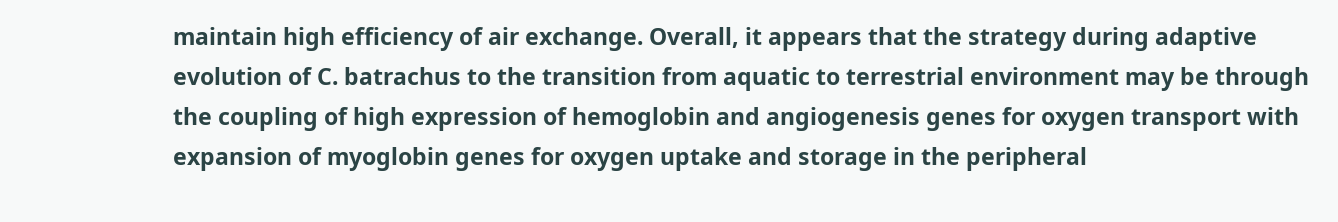maintain high efficiency of air exchange. Overall, it appears that the strategy during adaptive evolution of C. batrachus to the transition from aquatic to terrestrial environment may be through the coupling of high expression of hemoglobin and angiogenesis genes for oxygen transport with expansion of myoglobin genes for oxygen uptake and storage in the peripheral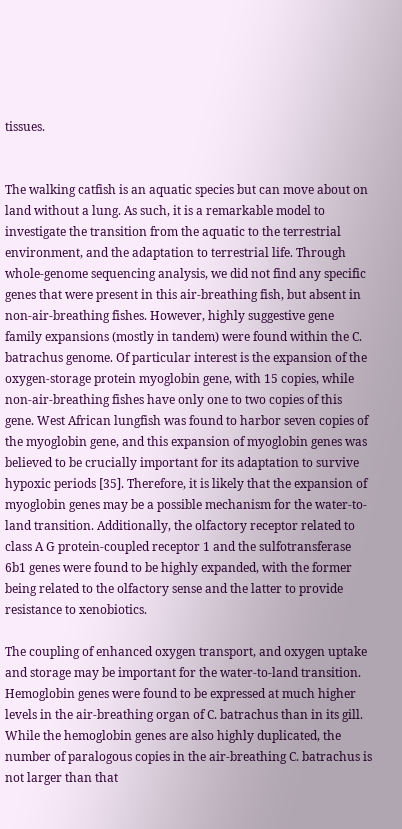tissues.


The walking catfish is an aquatic species but can move about on land without a lung. As such, it is a remarkable model to investigate the transition from the aquatic to the terrestrial environment, and the adaptation to terrestrial life. Through whole-genome sequencing analysis, we did not find any specific genes that were present in this air-breathing fish, but absent in non-air-breathing fishes. However, highly suggestive gene family expansions (mostly in tandem) were found within the C. batrachus genome. Of particular interest is the expansion of the oxygen-storage protein myoglobin gene, with 15 copies, while non-air-breathing fishes have only one to two copies of this gene. West African lungfish was found to harbor seven copies of the myoglobin gene, and this expansion of myoglobin genes was believed to be crucially important for its adaptation to survive hypoxic periods [35]. Therefore, it is likely that the expansion of myoglobin genes may be a possible mechanism for the water-to-land transition. Additionally, the olfactory receptor related to class A G protein-coupled receptor 1 and the sulfotransferase 6b1 genes were found to be highly expanded, with the former being related to the olfactory sense and the latter to provide resistance to xenobiotics.

The coupling of enhanced oxygen transport, and oxygen uptake and storage may be important for the water-to-land transition. Hemoglobin genes were found to be expressed at much higher levels in the air-breathing organ of C. batrachus than in its gill. While the hemoglobin genes are also highly duplicated, the number of paralogous copies in the air-breathing C. batrachus is not larger than that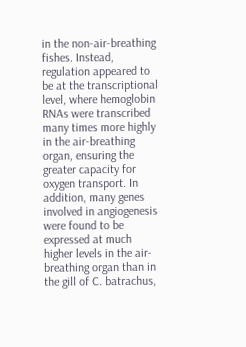in the non-air-breathing fishes. Instead, regulation appeared to be at the transcriptional level, where hemoglobin RNAs were transcribed many times more highly in the air-breathing organ, ensuring the greater capacity for oxygen transport. In addition, many genes involved in angiogenesis were found to be expressed at much higher levels in the air-breathing organ than in the gill of C. batrachus,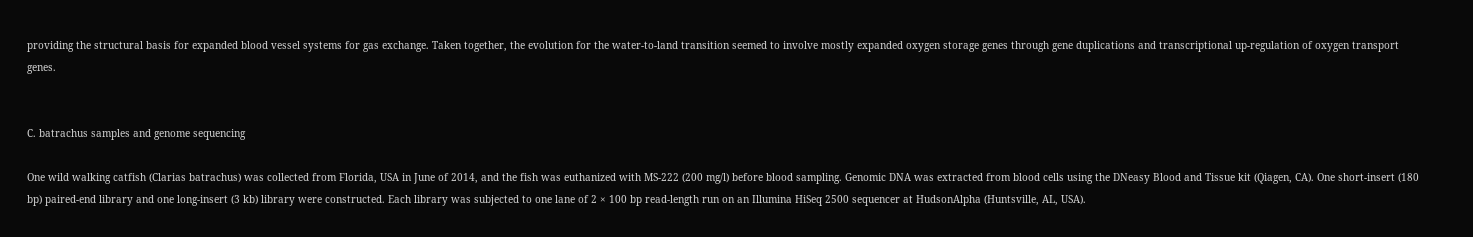providing the structural basis for expanded blood vessel systems for gas exchange. Taken together, the evolution for the water-to-land transition seemed to involve mostly expanded oxygen storage genes through gene duplications and transcriptional up-regulation of oxygen transport genes.


C. batrachus samples and genome sequencing

One wild walking catfish (Clarias batrachus) was collected from Florida, USA in June of 2014, and the fish was euthanized with MS-222 (200 mg/l) before blood sampling. Genomic DNA was extracted from blood cells using the DNeasy Blood and Tissue kit (Qiagen, CA). One short-insert (180 bp) paired-end library and one long-insert (3 kb) library were constructed. Each library was subjected to one lane of 2 × 100 bp read-length run on an Illumina HiSeq 2500 sequencer at HudsonAlpha (Huntsville, AL, USA).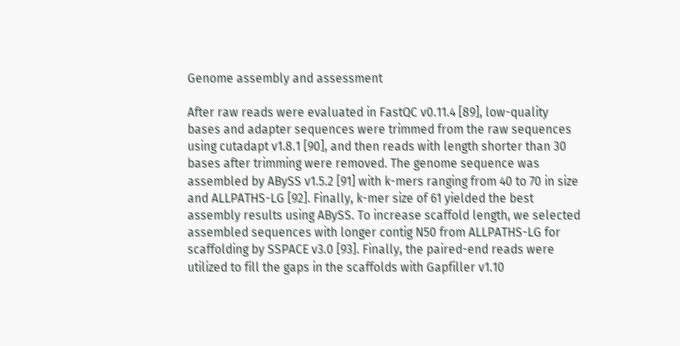Genome assembly and assessment

After raw reads were evaluated in FastQC v0.11.4 [89], low-quality bases and adapter sequences were trimmed from the raw sequences using cutadapt v1.8.1 [90], and then reads with length shorter than 30 bases after trimming were removed. The genome sequence was assembled by ABySS v1.5.2 [91] with k-mers ranging from 40 to 70 in size and ALLPATHS-LG [92]. Finally, k-mer size of 61 yielded the best assembly results using ABySS. To increase scaffold length, we selected assembled sequences with longer contig N50 from ALLPATHS-LG for scaffolding by SSPACE v3.0 [93]. Finally, the paired-end reads were utilized to fill the gaps in the scaffolds with Gapfiller v1.10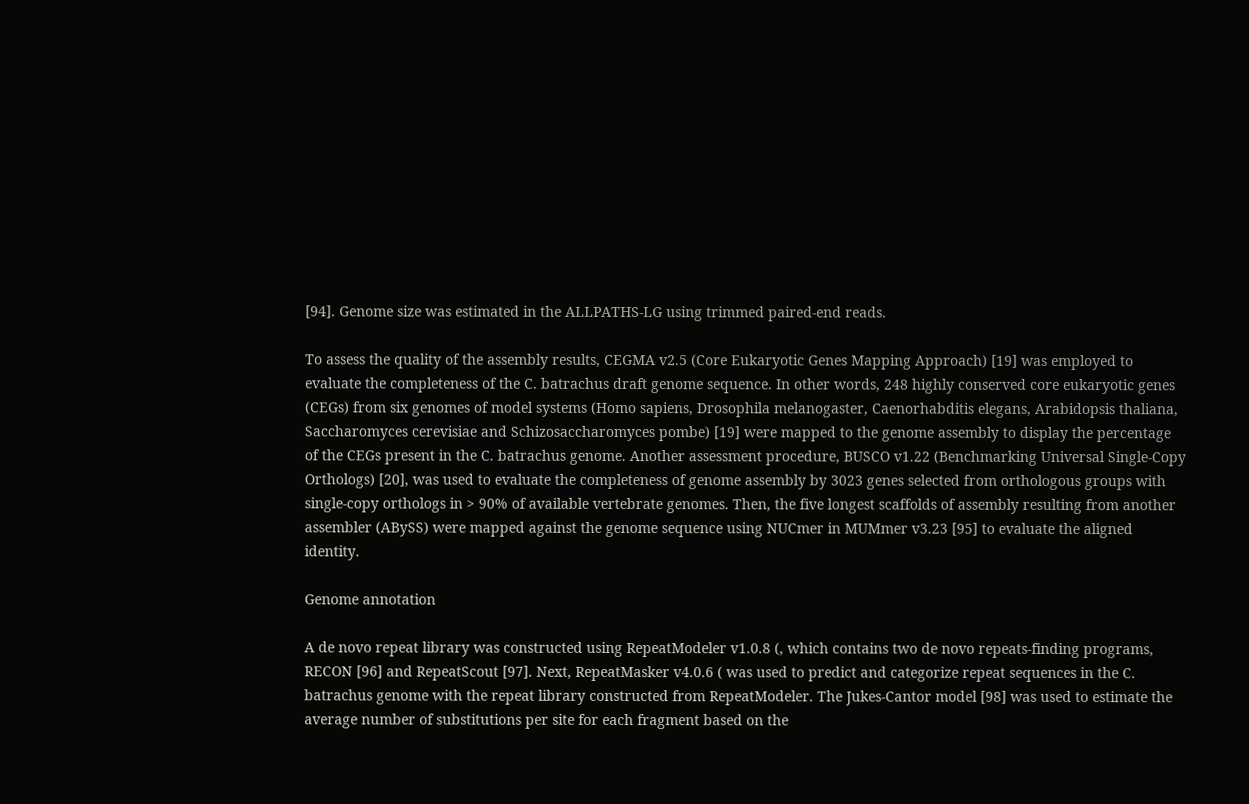[94]. Genome size was estimated in the ALLPATHS-LG using trimmed paired-end reads.

To assess the quality of the assembly results, CEGMA v2.5 (Core Eukaryotic Genes Mapping Approach) [19] was employed to evaluate the completeness of the C. batrachus draft genome sequence. In other words, 248 highly conserved core eukaryotic genes (CEGs) from six genomes of model systems (Homo sapiens, Drosophila melanogaster, Caenorhabditis elegans, Arabidopsis thaliana, Saccharomyces cerevisiae and Schizosaccharomyces pombe) [19] were mapped to the genome assembly to display the percentage of the CEGs present in the C. batrachus genome. Another assessment procedure, BUSCO v1.22 (Benchmarking Universal Single-Copy Orthologs) [20], was used to evaluate the completeness of genome assembly by 3023 genes selected from orthologous groups with single-copy orthologs in > 90% of available vertebrate genomes. Then, the five longest scaffolds of assembly resulting from another assembler (ABySS) were mapped against the genome sequence using NUCmer in MUMmer v3.23 [95] to evaluate the aligned identity.

Genome annotation

A de novo repeat library was constructed using RepeatModeler v1.0.8 (, which contains two de novo repeats-finding programs, RECON [96] and RepeatScout [97]. Next, RepeatMasker v4.0.6 ( was used to predict and categorize repeat sequences in the C. batrachus genome with the repeat library constructed from RepeatModeler. The Jukes-Cantor model [98] was used to estimate the average number of substitutions per site for each fragment based on the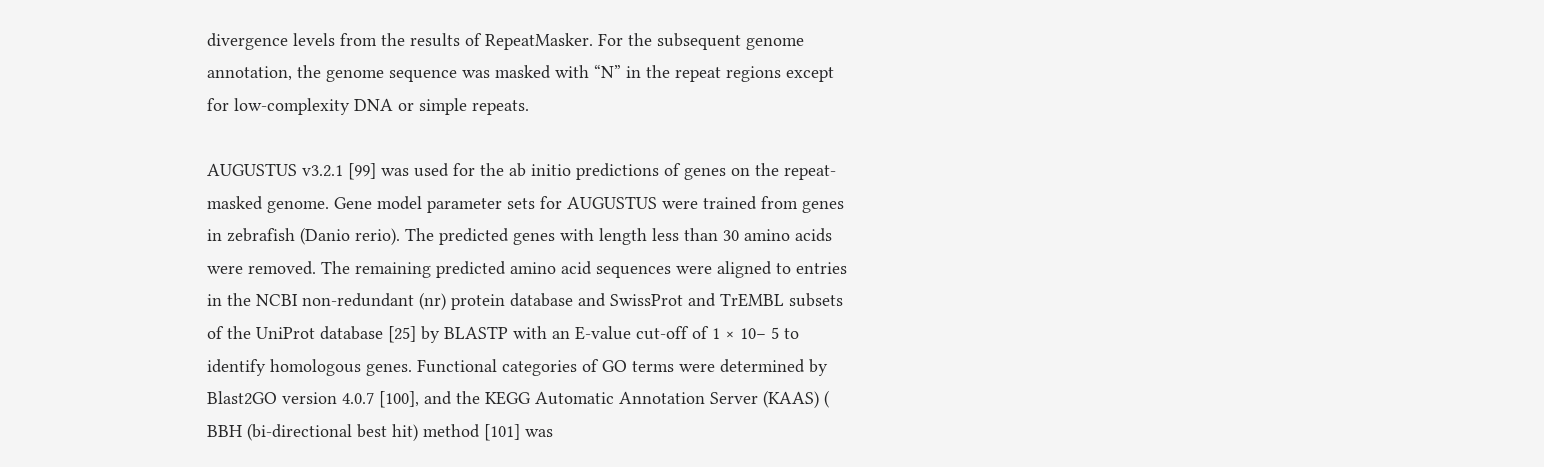divergence levels from the results of RepeatMasker. For the subsequent genome annotation, the genome sequence was masked with “N” in the repeat regions except for low-complexity DNA or simple repeats.

AUGUSTUS v3.2.1 [99] was used for the ab initio predictions of genes on the repeat-masked genome. Gene model parameter sets for AUGUSTUS were trained from genes in zebrafish (Danio rerio). The predicted genes with length less than 30 amino acids were removed. The remaining predicted amino acid sequences were aligned to entries in the NCBI non-redundant (nr) protein database and SwissProt and TrEMBL subsets of the UniProt database [25] by BLASTP with an E-value cut-off of 1 × 10− 5 to identify homologous genes. Functional categories of GO terms were determined by Blast2GO version 4.0.7 [100], and the KEGG Automatic Annotation Server (KAAS) ( BBH (bi-directional best hit) method [101] was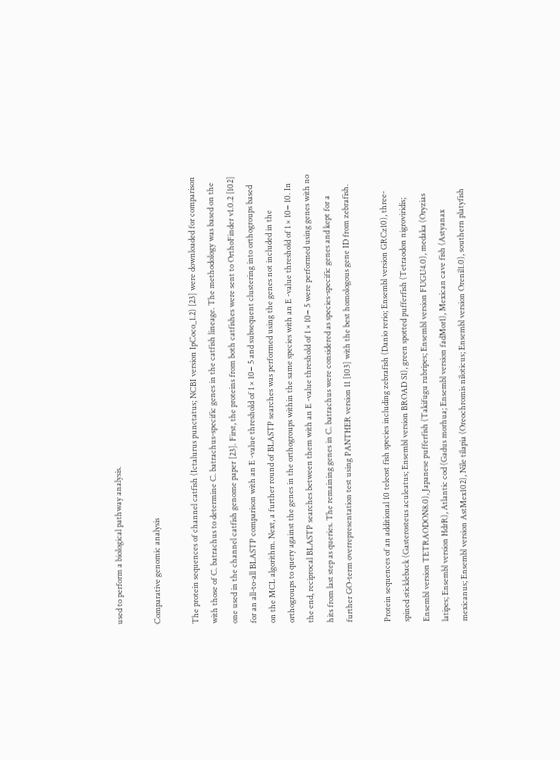used to perform a biological pathway analysis.

Comparative genomic analysis

The protein sequences of channel catfish (Ictalurus punctatus; NCBI version IpCoco_1.2) [23] were downloaded for comparison with those of C. batrachus to determine C. batrachus-specific genes in the catfish lineage. The methodology was based on the one used in the channel catfish genome paper [23]. First, the proteins from both catfishes were sent to OrthoFinder v1.0.2 [102] for an all-to-all BLASTP comparison with an E -value threshold of 1 × 10− 5 and subsequent clustering into orthogroups based on the MCL algorithm. Next, a further round of BLASTP searches was performed using the genes not included in the orthogroups to query against the genes in the orthogroups within the same species with an E -value threshold of 1 × 10− 10. In the end, reciprocal BLASTP searches between them with an E -value threshold of 1 × 10− 5 were performed using genes with no hits from last step as queries. The remaining genes in C. batrachus were considered as species-specific genes and kept for a further GO-term overrepresentation test using PANTHER version 11 [103] with the best homologous gene ID from zebrafish.

Protein sequences of an additional 10 teleost fish species including zebrafish (Danio rerio; Ensembl version GRCz10), three-spined stickleback (Gasterosteus aculeatus; Ensembl version BROAD S1), green spotted pufferfish (Tetraodon nigroviridis; Ensembl version TETRAODON8.0), Japanese pufferfish (Takifugu rubripes; Ensembl version FUGU4.0), medaka (Oryzias latipes; Ensembl version HdrR), Atlantic cod (Gadus morhua; Ensembl version fadMor1), Mexican cave fish (Astyanax mexicanus; Ensembl version AstMex102), Nile tilapia (Oreochromis niloticus; Ensembl version Orenil1.0), southern platyfish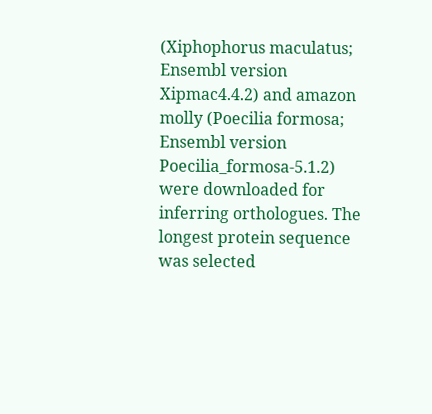(Xiphophorus maculatus; Ensembl version Xipmac4.4.2) and amazon molly (Poecilia formosa; Ensembl version Poecilia_formosa-5.1.2) were downloaded for inferring orthologues. The longest protein sequence was selected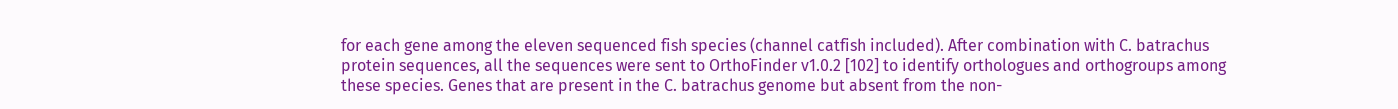for each gene among the eleven sequenced fish species (channel catfish included). After combination with C. batrachus protein sequences, all the sequences were sent to OrthoFinder v1.0.2 [102] to identify orthologues and orthogroups among these species. Genes that are present in the C. batrachus genome but absent from the non-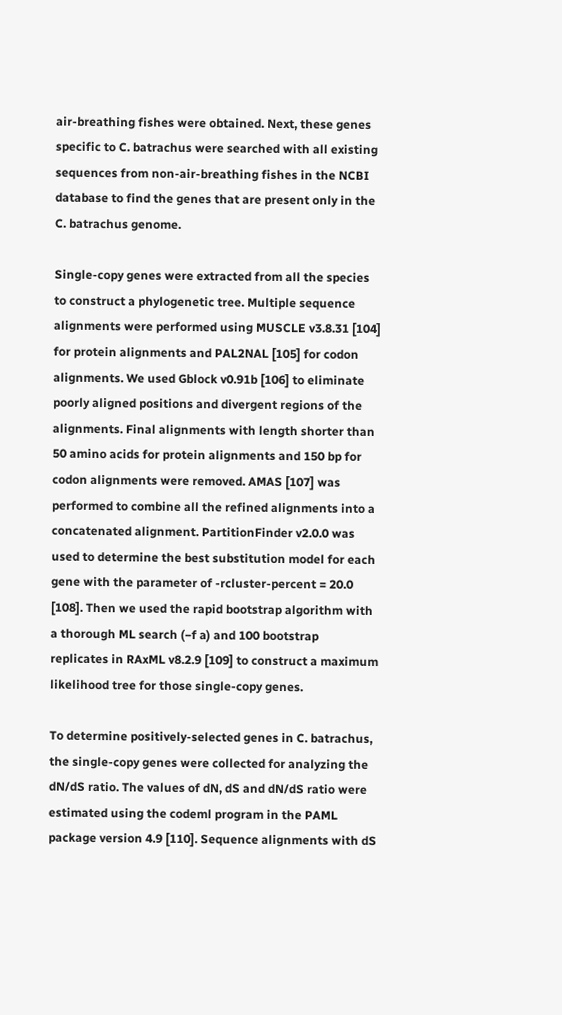air-breathing fishes were obtained. Next, these genes specific to C. batrachus were searched with all existing sequences from non-air-breathing fishes in the NCBI database to find the genes that are present only in the C. batrachus genome.

Single-copy genes were extracted from all the species to construct a phylogenetic tree. Multiple sequence alignments were performed using MUSCLE v3.8.31 [104] for protein alignments and PAL2NAL [105] for codon alignments. We used Gblock v0.91b [106] to eliminate poorly aligned positions and divergent regions of the alignments. Final alignments with length shorter than 50 amino acids for protein alignments and 150 bp for codon alignments were removed. AMAS [107] was performed to combine all the refined alignments into a concatenated alignment. PartitionFinder v2.0.0 was used to determine the best substitution model for each gene with the parameter of -rcluster-percent = 20.0 [108]. Then we used the rapid bootstrap algorithm with a thorough ML search (−f a) and 100 bootstrap replicates in RAxML v8.2.9 [109] to construct a maximum likelihood tree for those single-copy genes.

To determine positively-selected genes in C. batrachus, the single-copy genes were collected for analyzing the dN/dS ratio. The values of dN, dS and dN/dS ratio were estimated using the codeml program in the PAML package version 4.9 [110]. Sequence alignments with dS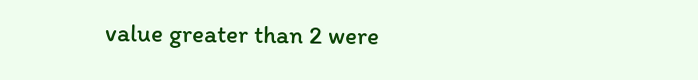value greater than 2 were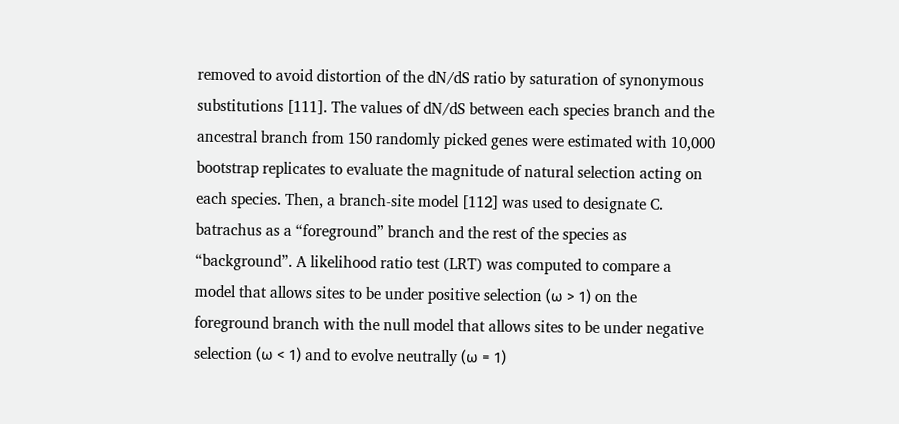removed to avoid distortion of the dN/dS ratio by saturation of synonymous substitutions [111]. The values of dN/dS between each species branch and the ancestral branch from 150 randomly picked genes were estimated with 10,000 bootstrap replicates to evaluate the magnitude of natural selection acting on each species. Then, a branch-site model [112] was used to designate C. batrachus as a “foreground” branch and the rest of the species as “background”. A likelihood ratio test (LRT) was computed to compare a model that allows sites to be under positive selection (ω > 1) on the foreground branch with the null model that allows sites to be under negative selection (ω < 1) and to evolve neutrally (ω = 1)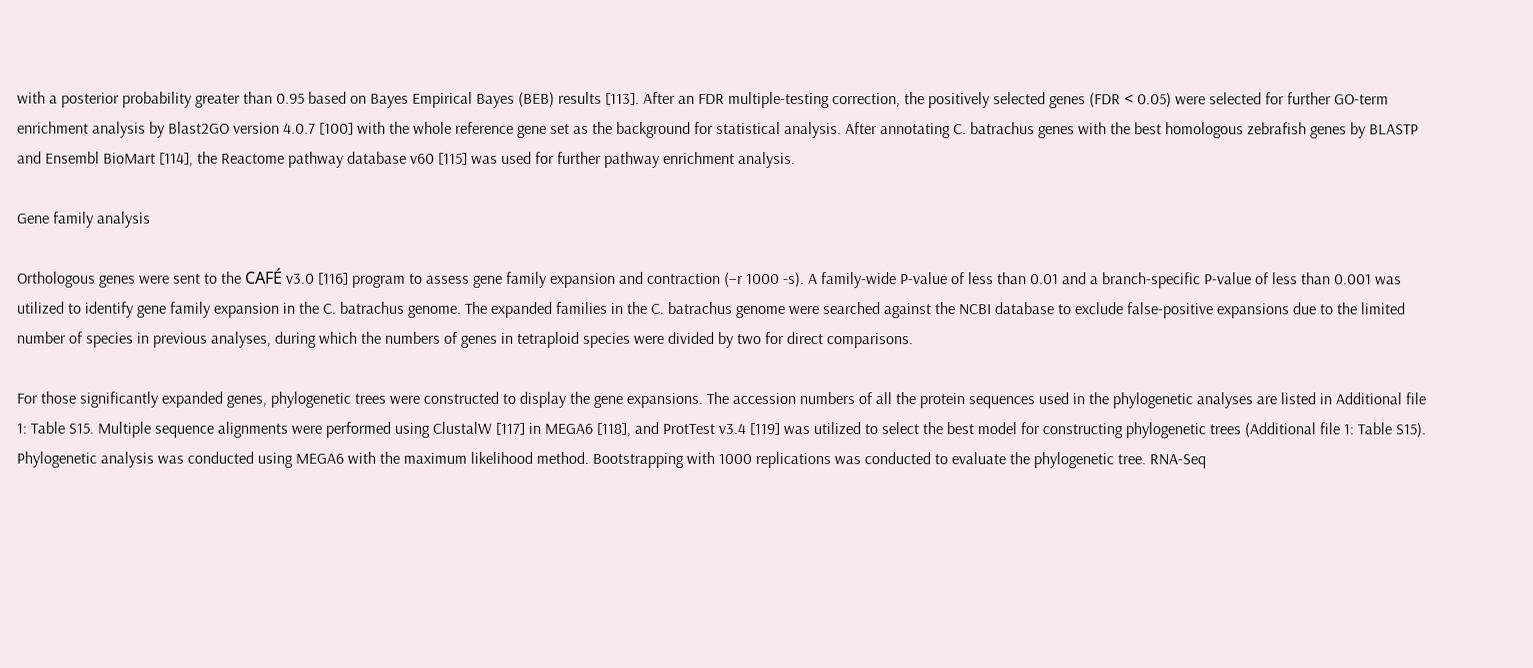with a posterior probability greater than 0.95 based on Bayes Empirical Bayes (BEB) results [113]. After an FDR multiple-testing correction, the positively selected genes (FDR < 0.05) were selected for further GO-term enrichment analysis by Blast2GO version 4.0.7 [100] with the whole reference gene set as the background for statistical analysis. After annotating C. batrachus genes with the best homologous zebrafish genes by BLASTP and Ensembl BioMart [114], the Reactome pathway database v60 [115] was used for further pathway enrichment analysis.

Gene family analysis

Orthologous genes were sent to the CAFÉ v3.0 [116] program to assess gene family expansion and contraction (−r 1000 -s). A family-wide P-value of less than 0.01 and a branch-specific P-value of less than 0.001 was utilized to identify gene family expansion in the C. batrachus genome. The expanded families in the C. batrachus genome were searched against the NCBI database to exclude false-positive expansions due to the limited number of species in previous analyses, during which the numbers of genes in tetraploid species were divided by two for direct comparisons.

For those significantly expanded genes, phylogenetic trees were constructed to display the gene expansions. The accession numbers of all the protein sequences used in the phylogenetic analyses are listed in Additional file 1: Table S15. Multiple sequence alignments were performed using ClustalW [117] in MEGA6 [118], and ProtTest v3.4 [119] was utilized to select the best model for constructing phylogenetic trees (Additional file 1: Table S15). Phylogenetic analysis was conducted using MEGA6 with the maximum likelihood method. Bootstrapping with 1000 replications was conducted to evaluate the phylogenetic tree. RNA-Seq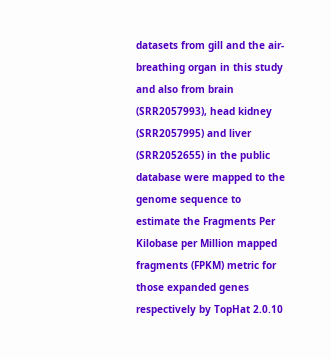datasets from gill and the air-breathing organ in this study and also from brain (SRR2057993), head kidney (SRR2057995) and liver (SRR2052655) in the public database were mapped to the genome sequence to estimate the Fragments Per Kilobase per Million mapped fragments (FPKM) metric for those expanded genes respectively by TopHat 2.0.10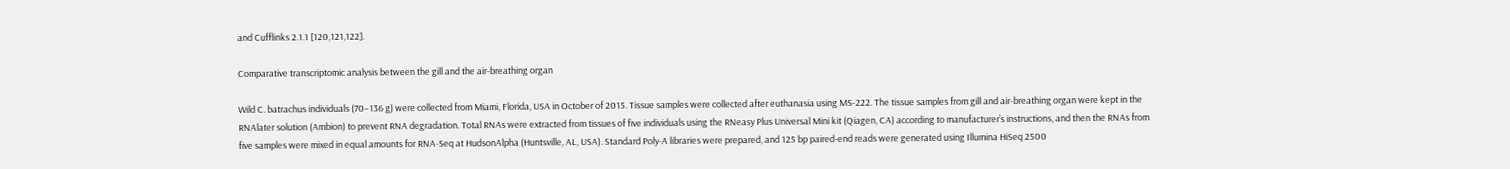and Cufflinks 2.1.1 [120,121,122].

Comparative transcriptomic analysis between the gill and the air-breathing organ

Wild C. batrachus individuals (70–136 g) were collected from Miami, Florida, USA in October of 2015. Tissue samples were collected after euthanasia using MS-222. The tissue samples from gill and air-breathing organ were kept in the RNAlater solution (Ambion) to prevent RNA degradation. Total RNAs were extracted from tissues of five individuals using the RNeasy Plus Universal Mini kit (Qiagen, CA) according to manufacturer’s instructions, and then the RNAs from five samples were mixed in equal amounts for RNA-Seq at HudsonAlpha (Huntsville, AL, USA). Standard Poly-A libraries were prepared, and 125 bp paired-end reads were generated using Illumina HiSeq 2500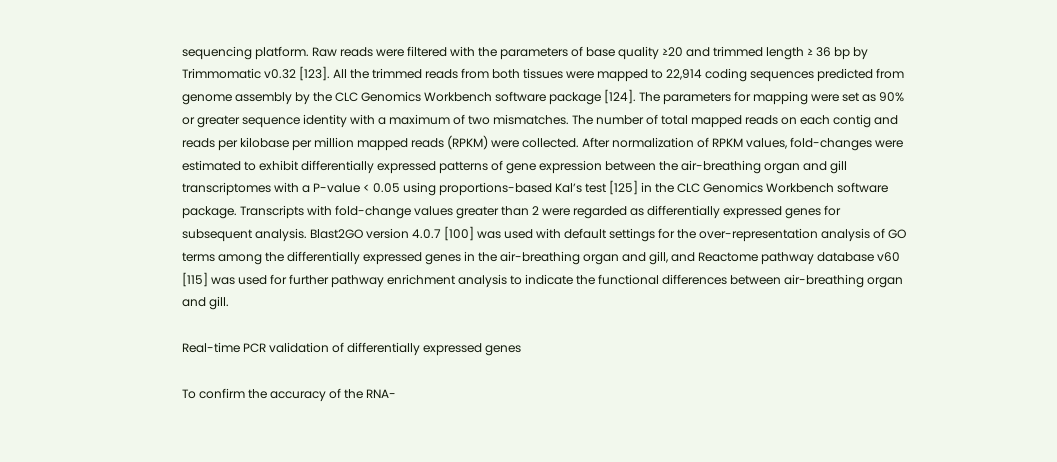sequencing platform. Raw reads were filtered with the parameters of base quality ≥20 and trimmed length ≥ 36 bp by Trimmomatic v0.32 [123]. All the trimmed reads from both tissues were mapped to 22,914 coding sequences predicted from genome assembly by the CLC Genomics Workbench software package [124]. The parameters for mapping were set as 90% or greater sequence identity with a maximum of two mismatches. The number of total mapped reads on each contig and reads per kilobase per million mapped reads (RPKM) were collected. After normalization of RPKM values, fold-changes were estimated to exhibit differentially expressed patterns of gene expression between the air-breathing organ and gill transcriptomes with a P-value < 0.05 using proportions-based Kal’s test [125] in the CLC Genomics Workbench software package. Transcripts with fold-change values greater than 2 were regarded as differentially expressed genes for subsequent analysis. Blast2GO version 4.0.7 [100] was used with default settings for the over-representation analysis of GO terms among the differentially expressed genes in the air-breathing organ and gill, and Reactome pathway database v60 [115] was used for further pathway enrichment analysis to indicate the functional differences between air-breathing organ and gill.

Real-time PCR validation of differentially expressed genes

To confirm the accuracy of the RNA-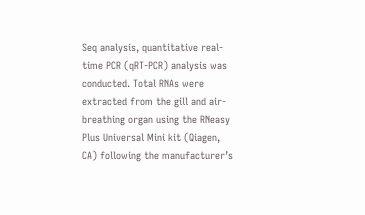Seq analysis, quantitative real-time PCR (qRT-PCR) analysis was conducted. Total RNAs were extracted from the gill and air-breathing organ using the RNeasy Plus Universal Mini kit (Qiagen, CA) following the manufacturer’s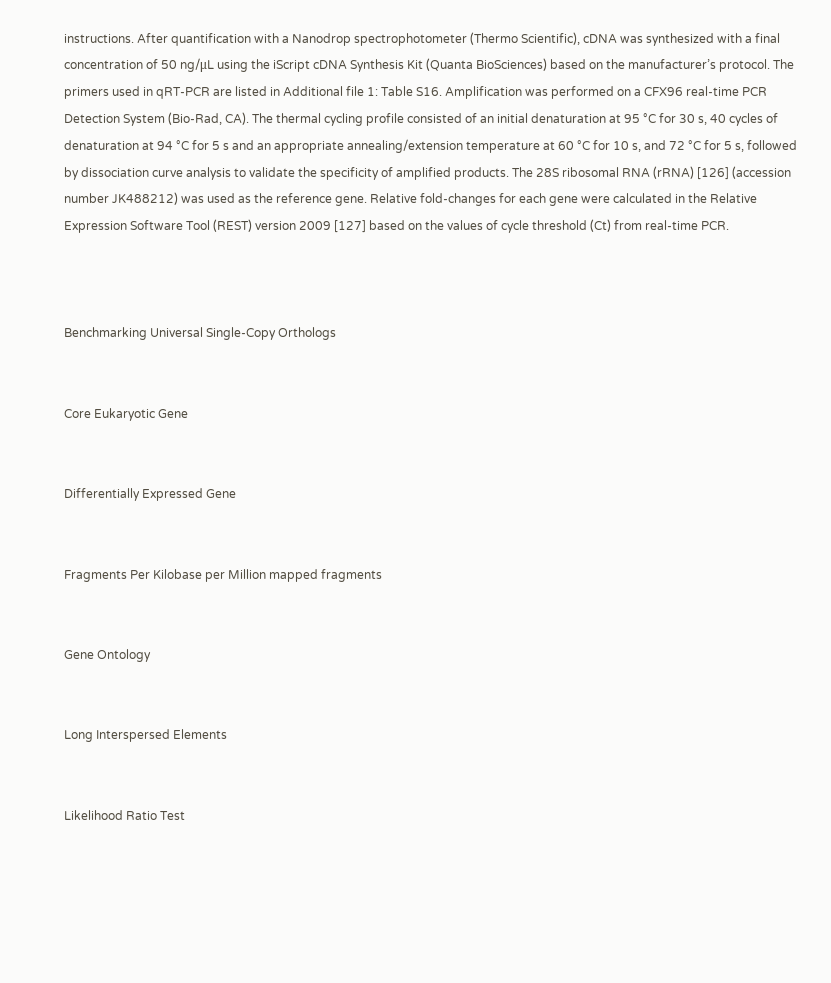instructions. After quantification with a Nanodrop spectrophotometer (Thermo Scientific), cDNA was synthesized with a final concentration of 50 ng/μL using the iScript cDNA Synthesis Kit (Quanta BioSciences) based on the manufacturer’s protocol. The primers used in qRT-PCR are listed in Additional file 1: Table S16. Amplification was performed on a CFX96 real-time PCR Detection System (Bio-Rad, CA). The thermal cycling profile consisted of an initial denaturation at 95 °C for 30 s, 40 cycles of denaturation at 94 °C for 5 s and an appropriate annealing/extension temperature at 60 °C for 10 s, and 72 °C for 5 s, followed by dissociation curve analysis to validate the specificity of amplified products. The 28S ribosomal RNA (rRNA) [126] (accession number JK488212) was used as the reference gene. Relative fold-changes for each gene were calculated in the Relative Expression Software Tool (REST) version 2009 [127] based on the values of cycle threshold (Ct) from real-time PCR.



Benchmarking Universal Single-Copy Orthologs


Core Eukaryotic Gene


Differentially Expressed Gene


Fragments Per Kilobase per Million mapped fragments


Gene Ontology


Long Interspersed Elements


Likelihood Ratio Test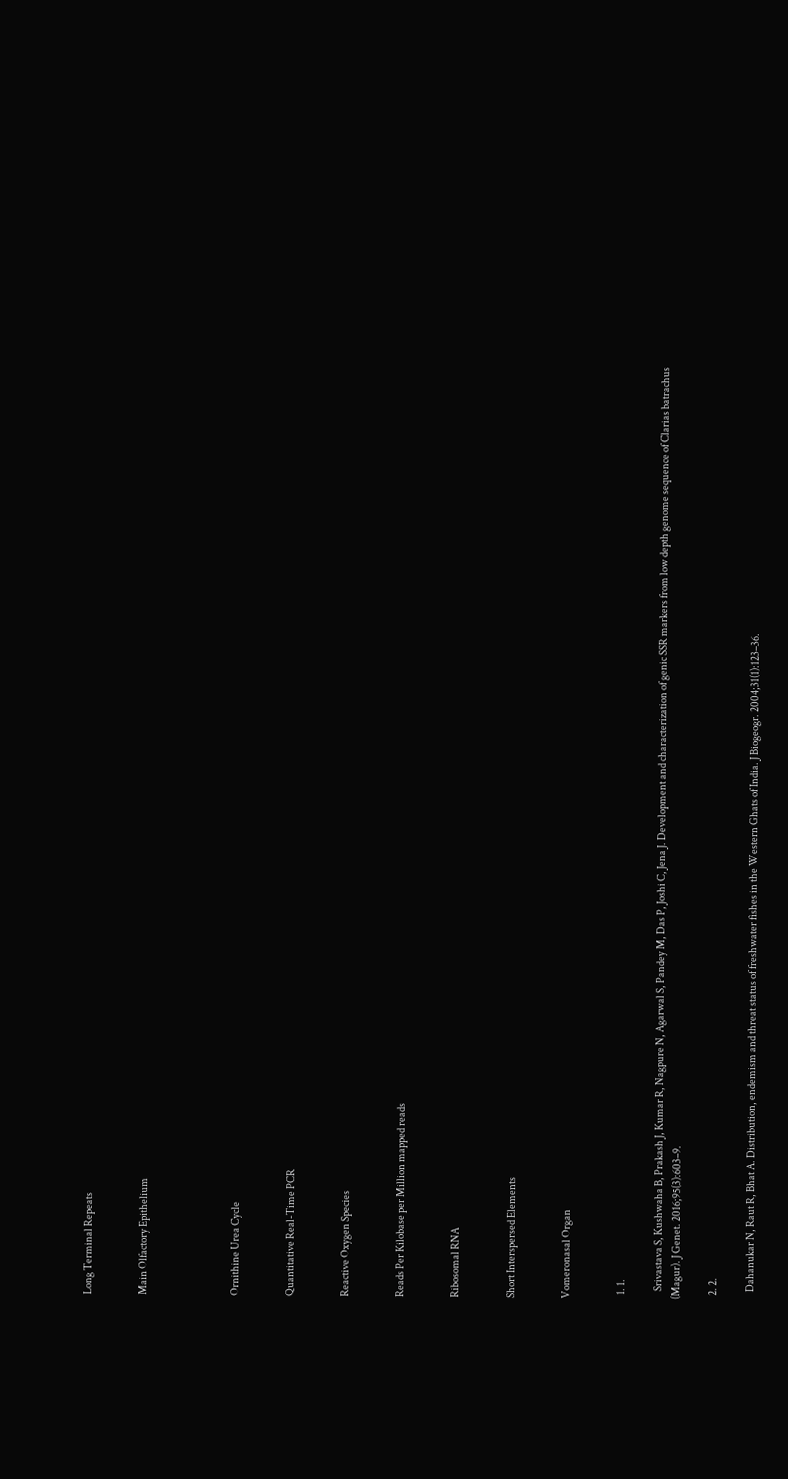Long Terminal Repeats


Main Olfactory Epithelium




Ornithine Urea Cycle


Quantitative Real-Time PCR


Reactive Oxygen Species


Reads Per Kilobase per Million mapped reads


Ribosomal RNA


Short Interspersed Elements


Vomeronasal Organ


  1. 1.

    Srivastava S, Kushwaha B, Prakash J, Kumar R, Nagpure N, Agarwal S, Pandey M, Das P, Joshi C, Jena J. Development and characterization of genic SSR markers from low depth genome sequence of Clarias batrachus (Magur). J Genet. 2016;95(3):603–9.

  2. 2.

    Dahanukar N, Raut R, Bhat A. Distribution, endemism and threat status of freshwater fishes in the Western Ghats of India. J Biogeogr. 2004;31(1):123–36.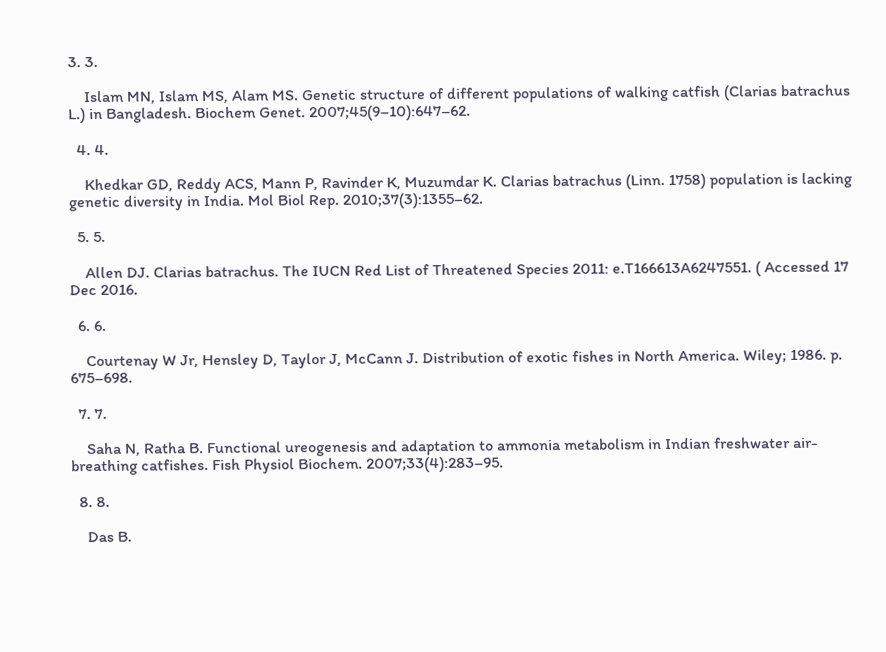3. 3.

    Islam MN, Islam MS, Alam MS. Genetic structure of different populations of walking catfish (Clarias batrachus L.) in Bangladesh. Biochem Genet. 2007;45(9–10):647–62.

  4. 4.

    Khedkar GD, Reddy ACS, Mann P, Ravinder K, Muzumdar K. Clarias batrachus (Linn. 1758) population is lacking genetic diversity in India. Mol Biol Rep. 2010;37(3):1355–62.

  5. 5.

    Allen DJ. Clarias batrachus. The IUCN Red List of Threatened Species 2011: e.T166613A6247551. ( Accessed 17 Dec 2016.

  6. 6.

    Courtenay W Jr, Hensley D, Taylor J, McCann J. Distribution of exotic fishes in North America. Wiley; 1986. p. 675–698.

  7. 7.

    Saha N, Ratha B. Functional ureogenesis and adaptation to ammonia metabolism in Indian freshwater air-breathing catfishes. Fish Physiol Biochem. 2007;33(4):283–95.

  8. 8.

    Das B.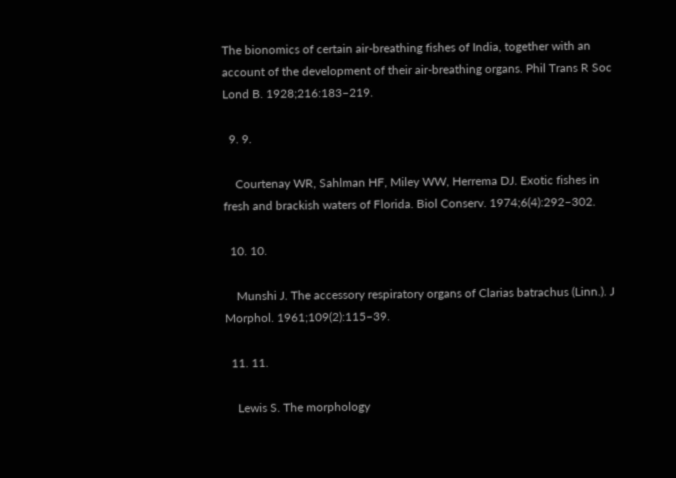The bionomics of certain air-breathing fishes of India, together with an account of the development of their air-breathing organs. Phil Trans R Soc Lond B. 1928;216:183–219.

  9. 9.

    Courtenay WR, Sahlman HF, Miley WW, Herrema DJ. Exotic fishes in fresh and brackish waters of Florida. Biol Conserv. 1974;6(4):292–302.

  10. 10.

    Munshi J. The accessory respiratory organs of Clarias batrachus (Linn.). J Morphol. 1961;109(2):115–39.

  11. 11.

    Lewis S. The morphology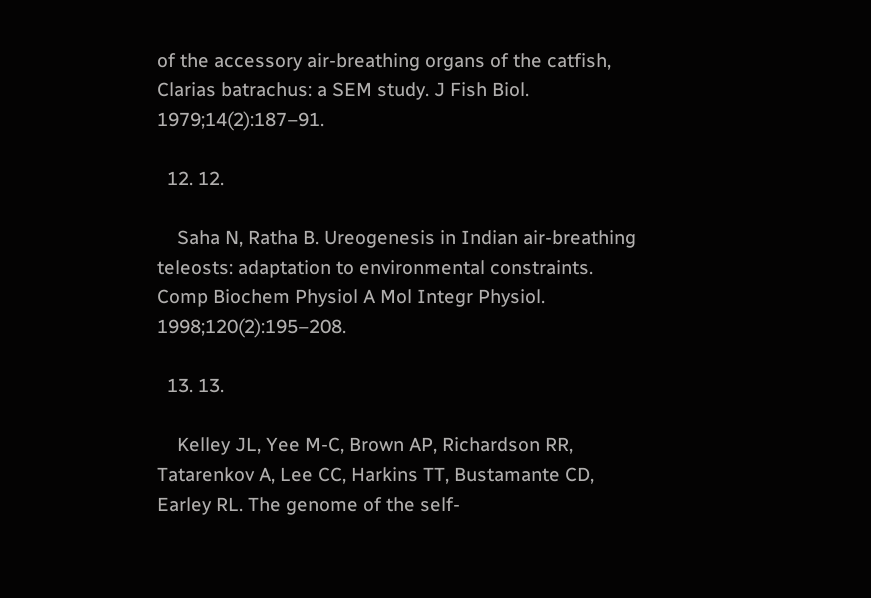of the accessory air-breathing organs of the catfish, Clarias batrachus: a SEM study. J Fish Biol. 1979;14(2):187–91.

  12. 12.

    Saha N, Ratha B. Ureogenesis in Indian air-breathing teleosts: adaptation to environmental constraints. Comp Biochem Physiol A Mol Integr Physiol. 1998;120(2):195–208.

  13. 13.

    Kelley JL, Yee M-C, Brown AP, Richardson RR, Tatarenkov A, Lee CC, Harkins TT, Bustamante CD, Earley RL. The genome of the self-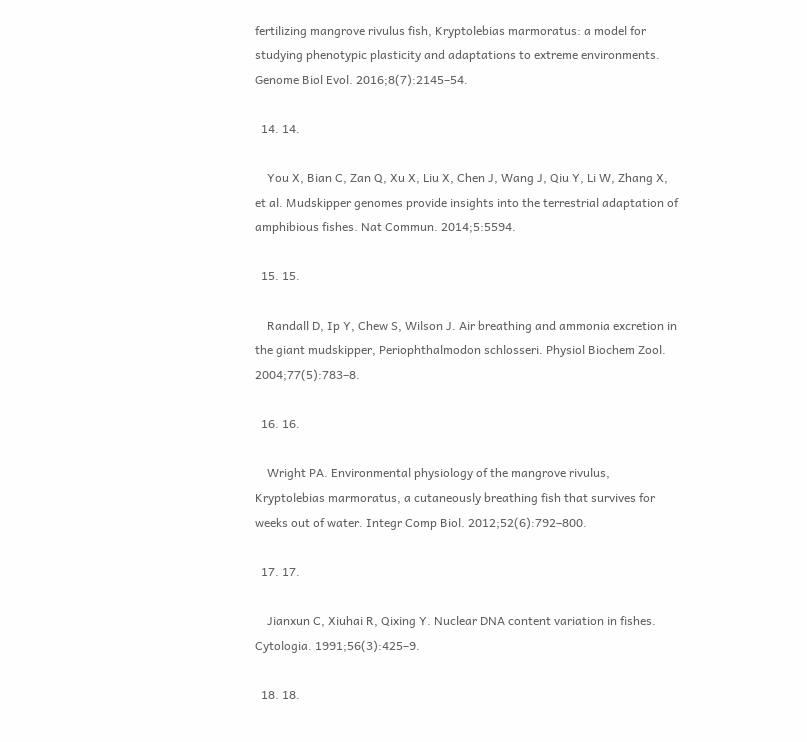fertilizing mangrove rivulus fish, Kryptolebias marmoratus: a model for studying phenotypic plasticity and adaptations to extreme environments. Genome Biol Evol. 2016;8(7):2145–54.

  14. 14.

    You X, Bian C, Zan Q, Xu X, Liu X, Chen J, Wang J, Qiu Y, Li W, Zhang X, et al. Mudskipper genomes provide insights into the terrestrial adaptation of amphibious fishes. Nat Commun. 2014;5:5594.

  15. 15.

    Randall D, Ip Y, Chew S, Wilson J. Air breathing and ammonia excretion in the giant mudskipper, Periophthalmodon schlosseri. Physiol Biochem Zool. 2004;77(5):783–8.

  16. 16.

    Wright PA. Environmental physiology of the mangrove rivulus, Kryptolebias marmoratus, a cutaneously breathing fish that survives for weeks out of water. Integr Comp Biol. 2012;52(6):792–800.

  17. 17.

    Jianxun C, Xiuhai R, Qixing Y. Nuclear DNA content variation in fishes. Cytologia. 1991;56(3):425–9.

  18. 18.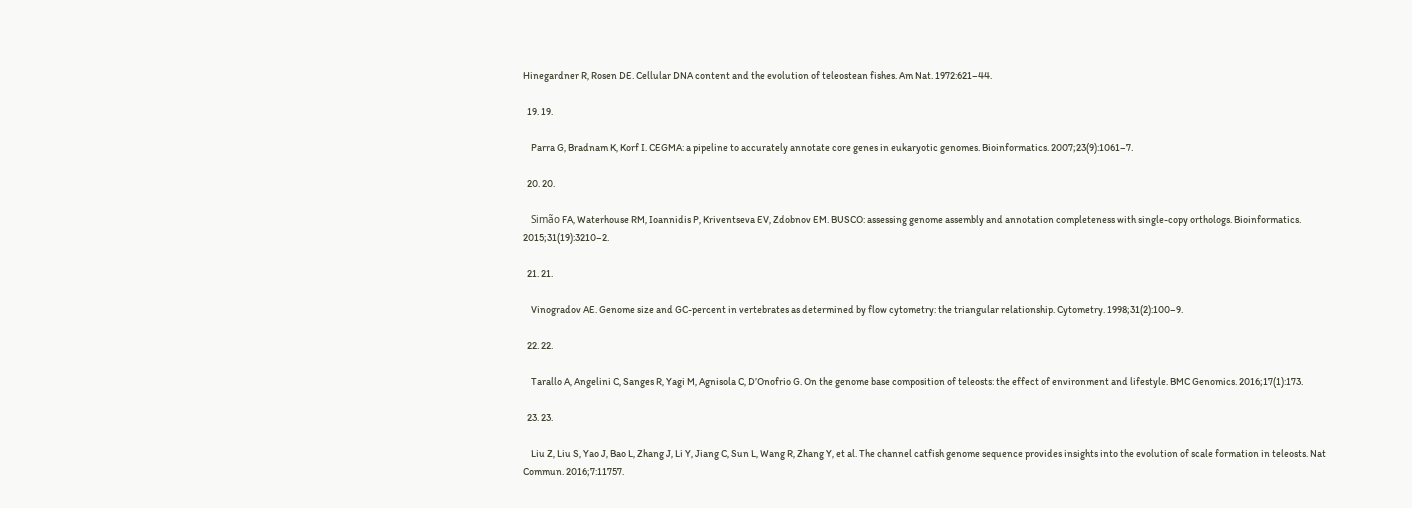Hinegardner R, Rosen DE. Cellular DNA content and the evolution of teleostean fishes. Am Nat. 1972:621–44.

  19. 19.

    Parra G, Bradnam K, Korf I. CEGMA: a pipeline to accurately annotate core genes in eukaryotic genomes. Bioinformatics. 2007;23(9):1061–7.

  20. 20.

    Simão FA, Waterhouse RM, Ioannidis P, Kriventseva EV, Zdobnov EM. BUSCO: assessing genome assembly and annotation completeness with single-copy orthologs. Bioinformatics. 2015;31(19):3210–2.

  21. 21.

    Vinogradov AE. Genome size and GC-percent in vertebrates as determined by flow cytometry: the triangular relationship. Cytometry. 1998;31(2):100–9.

  22. 22.

    Tarallo A, Angelini C, Sanges R, Yagi M, Agnisola C, D’Onofrio G. On the genome base composition of teleosts: the effect of environment and lifestyle. BMC Genomics. 2016;17(1):173.

  23. 23.

    Liu Z, Liu S, Yao J, Bao L, Zhang J, Li Y, Jiang C, Sun L, Wang R, Zhang Y, et al. The channel catfish genome sequence provides insights into the evolution of scale formation in teleosts. Nat Commun. 2016;7:11757.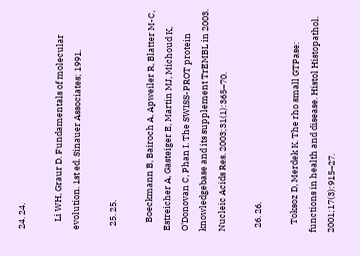24. 24.

    Li WH, Graur D. Fundamentals of molecular evolution. 1st ed. Sinauer Associates; 1991.

  25. 25.

    Boeckmann B, Bairoch A, Apweiler R, Blatter M-C, Estreicher A, Gasteiger E, Martin MJ, Michoud K, O'Donovan C, Phan I. The SWISS-PROT protein knowledgebase and its supplement TrEMBL in 2003. Nucleic Acids Res. 2003;31(1):365–70.

  26. 26.

    Toksoz D, Merdek K. The rho small GTPase: functions in health and disease. Histol Histopathol. 2001;17(3):915–27.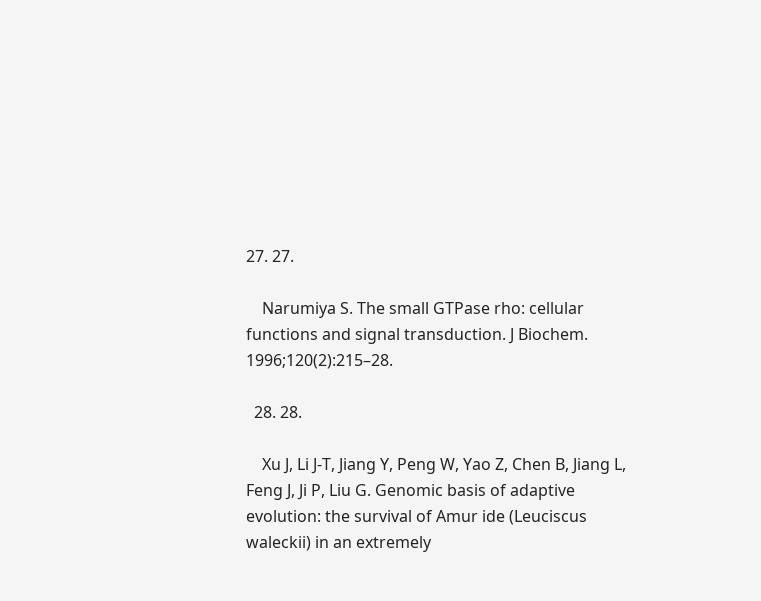27. 27.

    Narumiya S. The small GTPase rho: cellular functions and signal transduction. J Biochem. 1996;120(2):215–28.

  28. 28.

    Xu J, Li J-T, Jiang Y, Peng W, Yao Z, Chen B, Jiang L, Feng J, Ji P, Liu G. Genomic basis of adaptive evolution: the survival of Amur ide (Leuciscus waleckii) in an extremely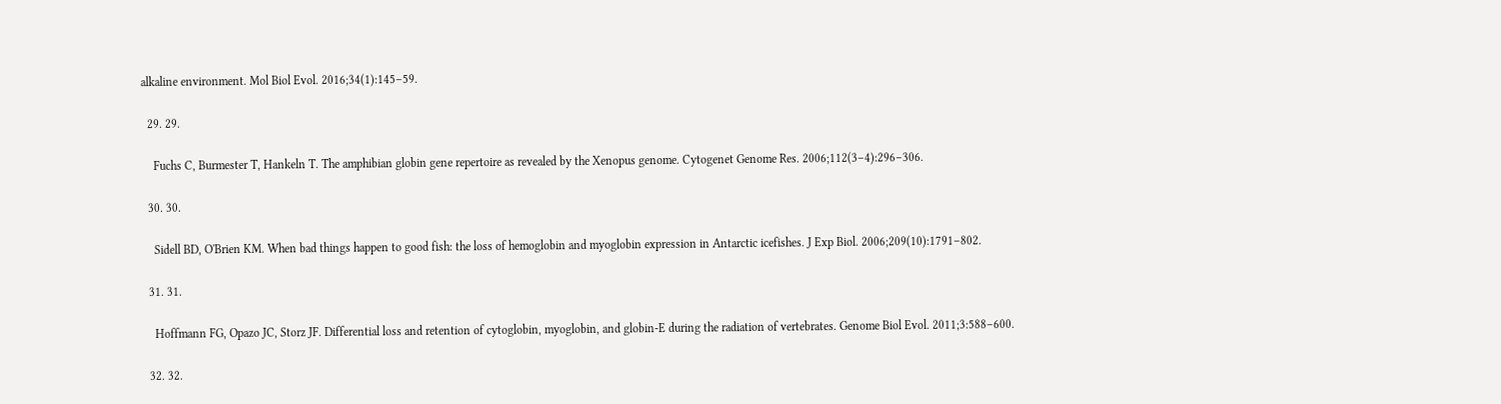alkaline environment. Mol Biol Evol. 2016;34(1):145–59.

  29. 29.

    Fuchs C, Burmester T, Hankeln T. The amphibian globin gene repertoire as revealed by the Xenopus genome. Cytogenet Genome Res. 2006;112(3–4):296–306.

  30. 30.

    Sidell BD, O'Brien KM. When bad things happen to good fish: the loss of hemoglobin and myoglobin expression in Antarctic icefishes. J Exp Biol. 2006;209(10):1791–802.

  31. 31.

    Hoffmann FG, Opazo JC, Storz JF. Differential loss and retention of cytoglobin, myoglobin, and globin-E during the radiation of vertebrates. Genome Biol Evol. 2011;3:588–600.

  32. 32.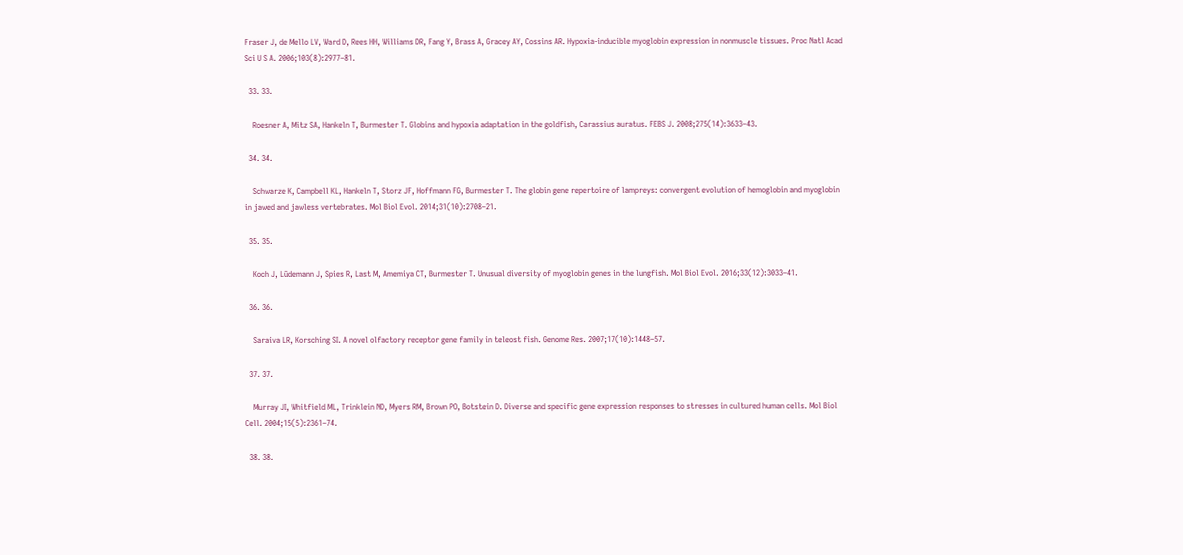Fraser J, de Mello LV, Ward D, Rees HH, Williams DR, Fang Y, Brass A, Gracey AY, Cossins AR. Hypoxia-inducible myoglobin expression in nonmuscle tissues. Proc Natl Acad Sci U S A. 2006;103(8):2977–81.

  33. 33.

    Roesner A, Mitz SA, Hankeln T, Burmester T. Globins and hypoxia adaptation in the goldfish, Carassius auratus. FEBS J. 2008;275(14):3633–43.

  34. 34.

    Schwarze K, Campbell KL, Hankeln T, Storz JF, Hoffmann FG, Burmester T. The globin gene repertoire of lampreys: convergent evolution of hemoglobin and myoglobin in jawed and jawless vertebrates. Mol Biol Evol. 2014;31(10):2708–21.

  35. 35.

    Koch J, Lüdemann J, Spies R, Last M, Amemiya CT, Burmester T. Unusual diversity of myoglobin genes in the lungfish. Mol Biol Evol. 2016;33(12):3033–41.

  36. 36.

    Saraiva LR, Korsching SI. A novel olfactory receptor gene family in teleost fish. Genome Res. 2007;17(10):1448–57.

  37. 37.

    Murray JI, Whitfield ML, Trinklein ND, Myers RM, Brown PO, Botstein D. Diverse and specific gene expression responses to stresses in cultured human cells. Mol Biol Cell. 2004;15(5):2361–74.

  38. 38.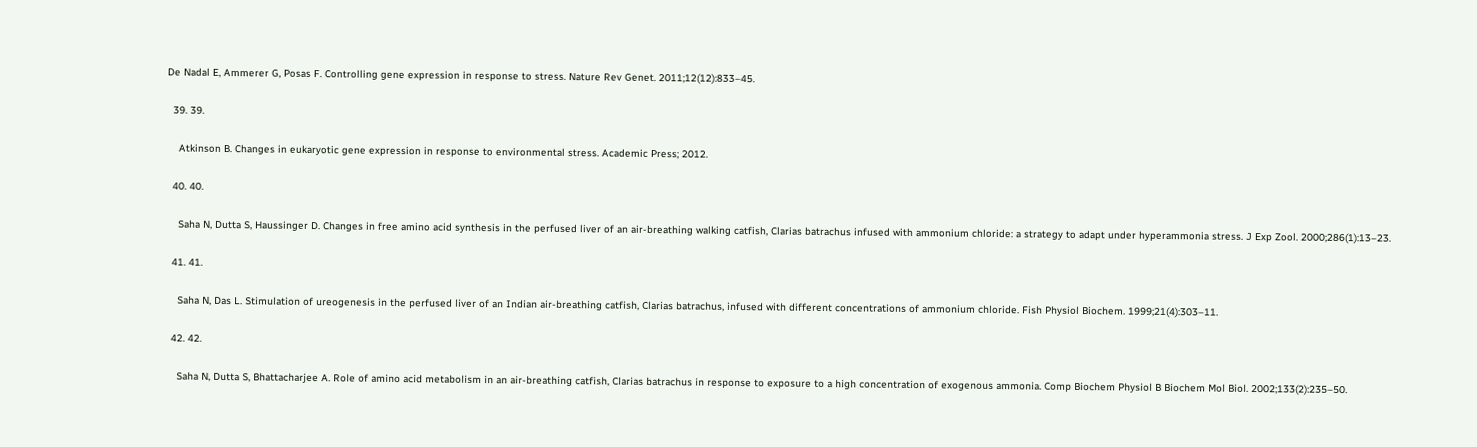De Nadal E, Ammerer G, Posas F. Controlling gene expression in response to stress. Nature Rev Genet. 2011;12(12):833–45.

  39. 39.

    Atkinson B. Changes in eukaryotic gene expression in response to environmental stress. Academic Press; 2012.

  40. 40.

    Saha N, Dutta S, Haussinger D. Changes in free amino acid synthesis in the perfused liver of an air-breathing walking catfish, Clarias batrachus infused with ammonium chloride: a strategy to adapt under hyperammonia stress. J Exp Zool. 2000;286(1):13–23.

  41. 41.

    Saha N, Das L. Stimulation of ureogenesis in the perfused liver of an Indian air-breathing catfish, Clarias batrachus, infused with different concentrations of ammonium chloride. Fish Physiol Biochem. 1999;21(4):303–11.

  42. 42.

    Saha N, Dutta S, Bhattacharjee A. Role of amino acid metabolism in an air-breathing catfish, Clarias batrachus in response to exposure to a high concentration of exogenous ammonia. Comp Biochem Physiol B Biochem Mol Biol. 2002;133(2):235–50.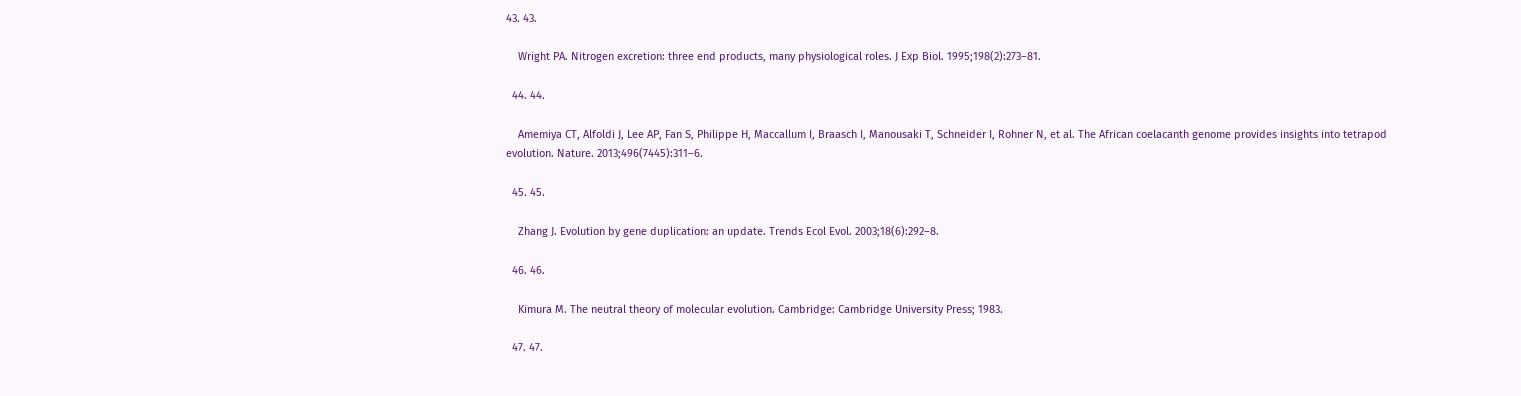43. 43.

    Wright PA. Nitrogen excretion: three end products, many physiological roles. J Exp Biol. 1995;198(2):273–81.

  44. 44.

    Amemiya CT, Alfoldi J, Lee AP, Fan S, Philippe H, Maccallum I, Braasch I, Manousaki T, Schneider I, Rohner N, et al. The African coelacanth genome provides insights into tetrapod evolution. Nature. 2013;496(7445):311–6.

  45. 45.

    Zhang J. Evolution by gene duplication: an update. Trends Ecol Evol. 2003;18(6):292–8.

  46. 46.

    Kimura M. The neutral theory of molecular evolution. Cambridge: Cambridge University Press; 1983.

  47. 47.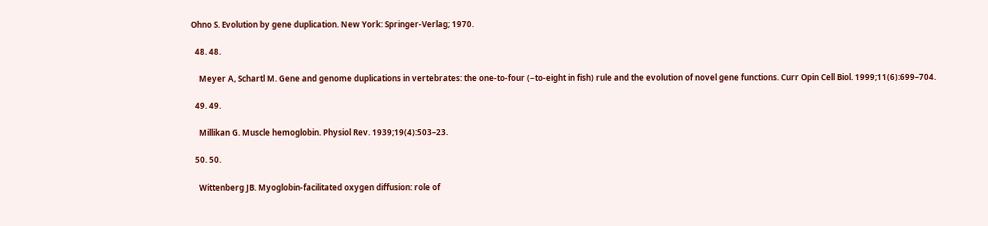Ohno S. Evolution by gene duplication. New York: Springer-Verlag; 1970.

  48. 48.

    Meyer A, Schartl M. Gene and genome duplications in vertebrates: the one-to-four (−to-eight in fish) rule and the evolution of novel gene functions. Curr Opin Cell Biol. 1999;11(6):699–704.

  49. 49.

    Millikan G. Muscle hemoglobin. Physiol Rev. 1939;19(4):503–23.

  50. 50.

    Wittenberg JB. Myoglobin-facilitated oxygen diffusion: role of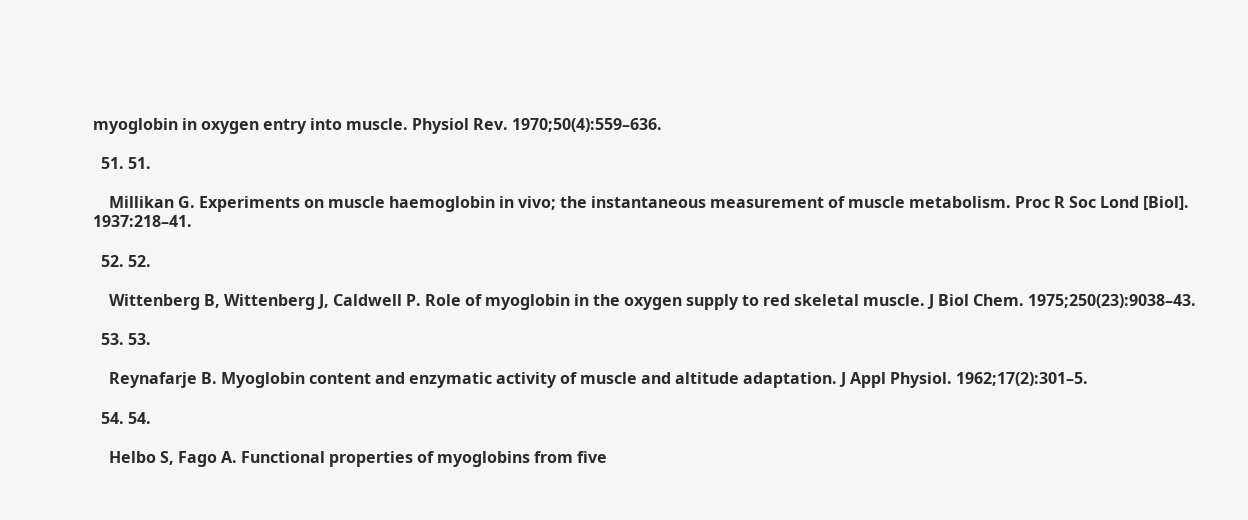myoglobin in oxygen entry into muscle. Physiol Rev. 1970;50(4):559–636.

  51. 51.

    Millikan G. Experiments on muscle haemoglobin in vivo; the instantaneous measurement of muscle metabolism. Proc R Soc Lond [Biol]. 1937:218–41.

  52. 52.

    Wittenberg B, Wittenberg J, Caldwell P. Role of myoglobin in the oxygen supply to red skeletal muscle. J Biol Chem. 1975;250(23):9038–43.

  53. 53.

    Reynafarje B. Myoglobin content and enzymatic activity of muscle and altitude adaptation. J Appl Physiol. 1962;17(2):301–5.

  54. 54.

    Helbo S, Fago A. Functional properties of myoglobins from five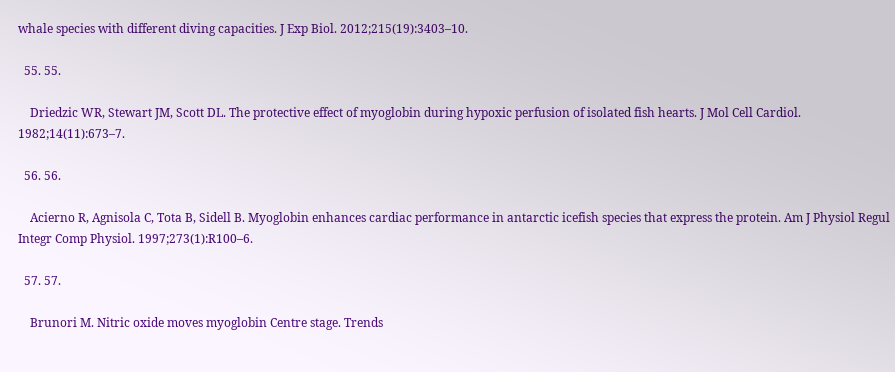whale species with different diving capacities. J Exp Biol. 2012;215(19):3403–10.

  55. 55.

    Driedzic WR, Stewart JM, Scott DL. The protective effect of myoglobin during hypoxic perfusion of isolated fish hearts. J Mol Cell Cardiol. 1982;14(11):673–7.

  56. 56.

    Acierno R, Agnisola C, Tota B, Sidell B. Myoglobin enhances cardiac performance in antarctic icefish species that express the protein. Am J Physiol Regul Integr Comp Physiol. 1997;273(1):R100–6.

  57. 57.

    Brunori M. Nitric oxide moves myoglobin Centre stage. Trends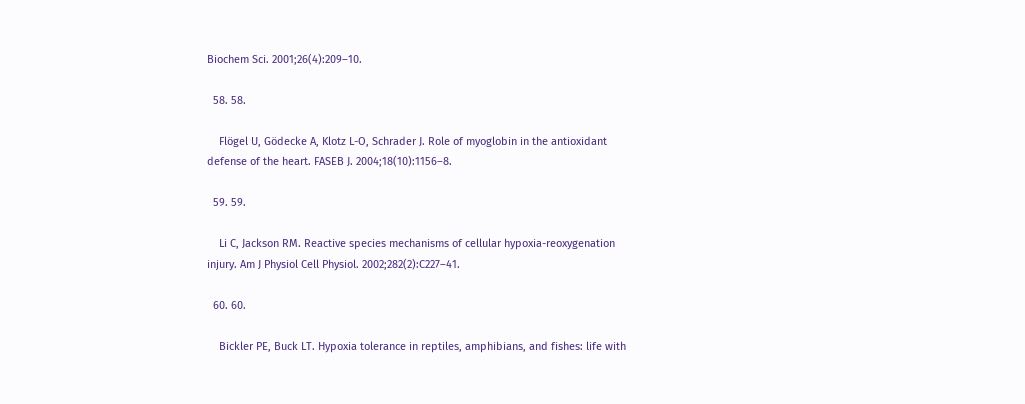Biochem Sci. 2001;26(4):209–10.

  58. 58.

    Flögel U, Gödecke A, Klotz L-O, Schrader J. Role of myoglobin in the antioxidant defense of the heart. FASEB J. 2004;18(10):1156–8.

  59. 59.

    Li C, Jackson RM. Reactive species mechanisms of cellular hypoxia-reoxygenation injury. Am J Physiol Cell Physiol. 2002;282(2):C227–41.

  60. 60.

    Bickler PE, Buck LT. Hypoxia tolerance in reptiles, amphibians, and fishes: life with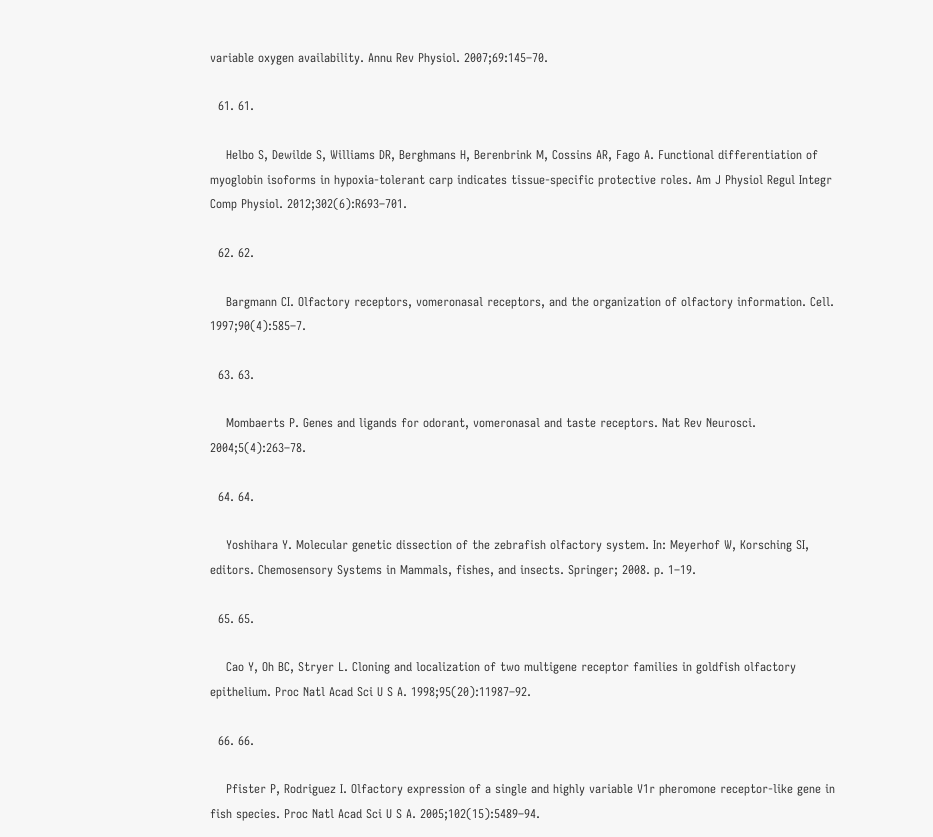variable oxygen availability. Annu Rev Physiol. 2007;69:145–70.

  61. 61.

    Helbo S, Dewilde S, Williams DR, Berghmans H, Berenbrink M, Cossins AR, Fago A. Functional differentiation of myoglobin isoforms in hypoxia-tolerant carp indicates tissue-specific protective roles. Am J Physiol Regul Integr Comp Physiol. 2012;302(6):R693–701.

  62. 62.

    Bargmann CI. Olfactory receptors, vomeronasal receptors, and the organization of olfactory information. Cell. 1997;90(4):585–7.

  63. 63.

    Mombaerts P. Genes and ligands for odorant, vomeronasal and taste receptors. Nat Rev Neurosci. 2004;5(4):263–78.

  64. 64.

    Yoshihara Y. Molecular genetic dissection of the zebrafish olfactory system. In: Meyerhof W, Korsching SI, editors. Chemosensory Systems in Mammals, fishes, and insects. Springer; 2008. p. 1–19.

  65. 65.

    Cao Y, Oh BC, Stryer L. Cloning and localization of two multigene receptor families in goldfish olfactory epithelium. Proc Natl Acad Sci U S A. 1998;95(20):11987–92.

  66. 66.

    Pfister P, Rodriguez I. Olfactory expression of a single and highly variable V1r pheromone receptor-like gene in fish species. Proc Natl Acad Sci U S A. 2005;102(15):5489–94.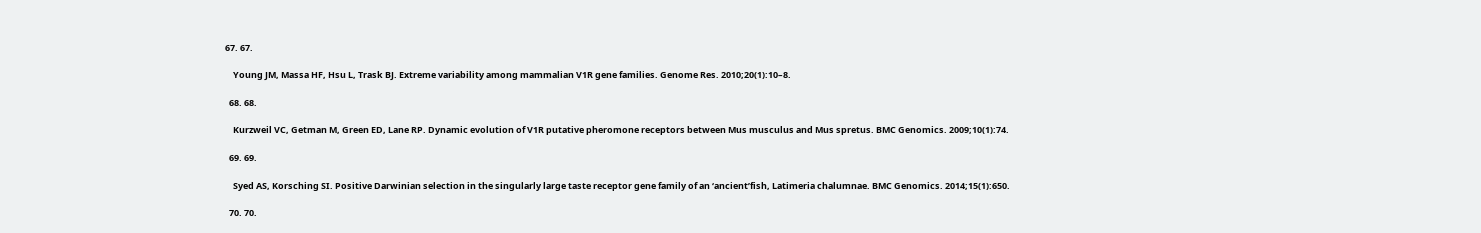67. 67.

    Young JM, Massa HF, Hsu L, Trask BJ. Extreme variability among mammalian V1R gene families. Genome Res. 2010;20(1):10–8.

  68. 68.

    Kurzweil VC, Getman M, Green ED, Lane RP. Dynamic evolution of V1R putative pheromone receptors between Mus musculus and Mus spretus. BMC Genomics. 2009;10(1):74.

  69. 69.

    Syed AS, Korsching SI. Positive Darwinian selection in the singularly large taste receptor gene family of an ‘ancient’fish, Latimeria chalumnae. BMC Genomics. 2014;15(1):650.

  70. 70.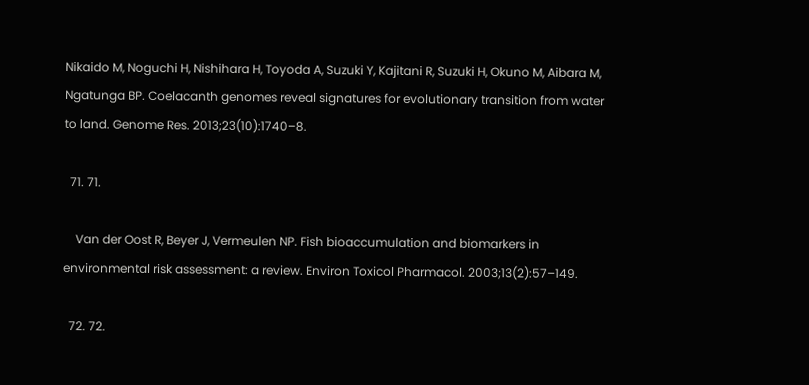Nikaido M, Noguchi H, Nishihara H, Toyoda A, Suzuki Y, Kajitani R, Suzuki H, Okuno M, Aibara M, Ngatunga BP. Coelacanth genomes reveal signatures for evolutionary transition from water to land. Genome Res. 2013;23(10):1740–8.

  71. 71.

    Van der Oost R, Beyer J, Vermeulen NP. Fish bioaccumulation and biomarkers in environmental risk assessment: a review. Environ Toxicol Pharmacol. 2003;13(2):57–149.

  72. 72.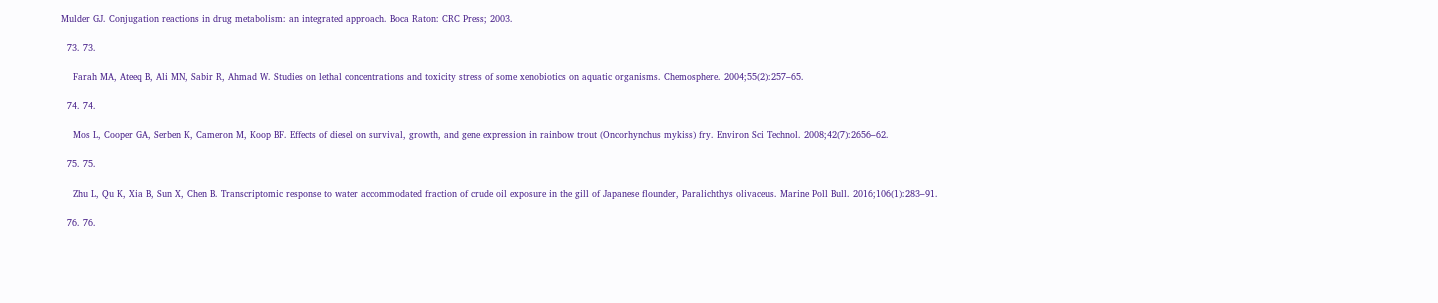Mulder GJ. Conjugation reactions in drug metabolism: an integrated approach. Boca Raton: CRC Press; 2003.

  73. 73.

    Farah MA, Ateeq B, Ali MN, Sabir R, Ahmad W. Studies on lethal concentrations and toxicity stress of some xenobiotics on aquatic organisms. Chemosphere. 2004;55(2):257–65.

  74. 74.

    Mos L, Cooper GA, Serben K, Cameron M, Koop BF. Effects of diesel on survival, growth, and gene expression in rainbow trout (Oncorhynchus mykiss) fry. Environ Sci Technol. 2008;42(7):2656–62.

  75. 75.

    Zhu L, Qu K, Xia B, Sun X, Chen B. Transcriptomic response to water accommodated fraction of crude oil exposure in the gill of Japanese flounder, Paralichthys olivaceus. Marine Poll Bull. 2016;106(1):283–91.

  76. 76.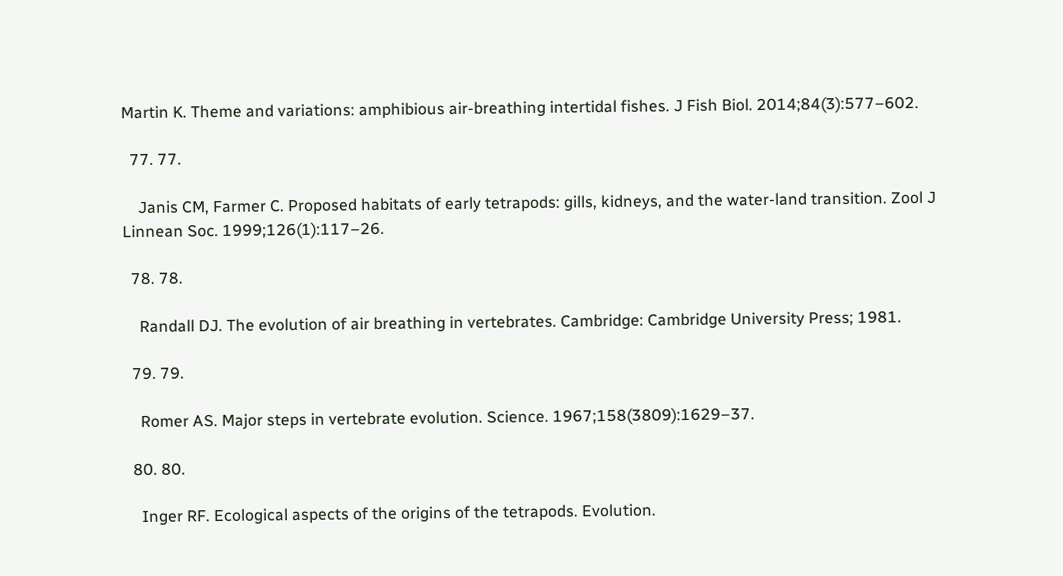Martin K. Theme and variations: amphibious air-breathing intertidal fishes. J Fish Biol. 2014;84(3):577–602.

  77. 77.

    Janis CM, Farmer C. Proposed habitats of early tetrapods: gills, kidneys, and the water-land transition. Zool J Linnean Soc. 1999;126(1):117–26.

  78. 78.

    Randall DJ. The evolution of air breathing in vertebrates. Cambridge: Cambridge University Press; 1981.

  79. 79.

    Romer AS. Major steps in vertebrate evolution. Science. 1967;158(3809):1629–37.

  80. 80.

    Inger RF. Ecological aspects of the origins of the tetrapods. Evolution.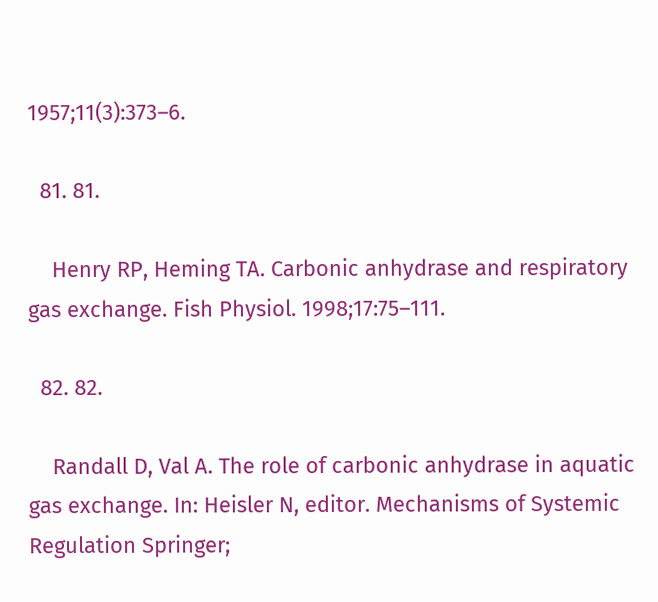1957;11(3):373–6.

  81. 81.

    Henry RP, Heming TA. Carbonic anhydrase and respiratory gas exchange. Fish Physiol. 1998;17:75–111.

  82. 82.

    Randall D, Val A. The role of carbonic anhydrase in aquatic gas exchange. In: Heisler N, editor. Mechanisms of Systemic Regulation Springer;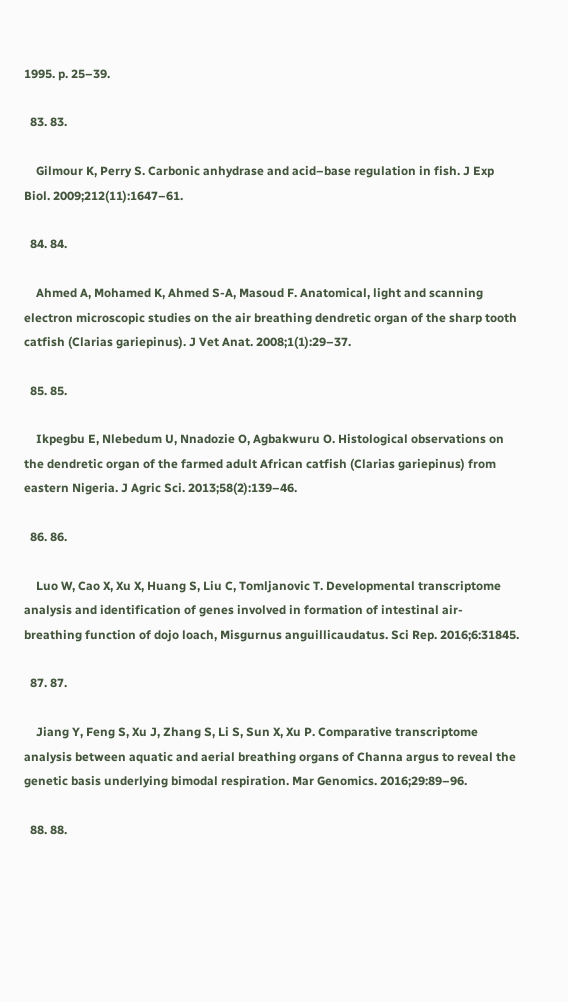1995. p. 25–39.

  83. 83.

    Gilmour K, Perry S. Carbonic anhydrase and acid–base regulation in fish. J Exp Biol. 2009;212(11):1647–61.

  84. 84.

    Ahmed A, Mohamed K, Ahmed S-A, Masoud F. Anatomical, light and scanning electron microscopic studies on the air breathing dendretic organ of the sharp tooth catfish (Clarias gariepinus). J Vet Anat. 2008;1(1):29–37.

  85. 85.

    Ikpegbu E, Nlebedum U, Nnadozie O, Agbakwuru O. Histological observations on the dendretic organ of the farmed adult African catfish (Clarias gariepinus) from eastern Nigeria. J Agric Sci. 2013;58(2):139–46.

  86. 86.

    Luo W, Cao X, Xu X, Huang S, Liu C, Tomljanovic T. Developmental transcriptome analysis and identification of genes involved in formation of intestinal air-breathing function of dojo loach, Misgurnus anguillicaudatus. Sci Rep. 2016;6:31845.

  87. 87.

    Jiang Y, Feng S, Xu J, Zhang S, Li S, Sun X, Xu P. Comparative transcriptome analysis between aquatic and aerial breathing organs of Channa argus to reveal the genetic basis underlying bimodal respiration. Mar Genomics. 2016;29:89–96.

  88. 88.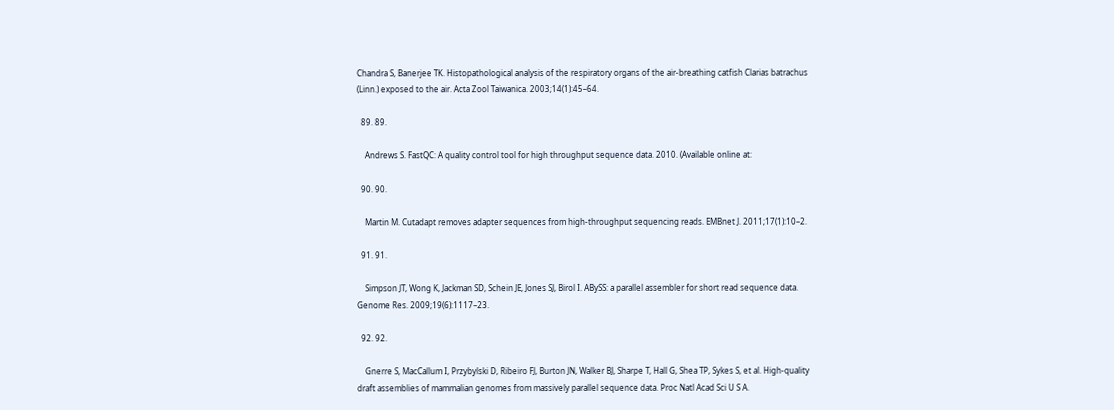Chandra S, Banerjee TK. Histopathological analysis of the respiratory organs of the air-breathing catfish Clarias batrachus (Linn.) exposed to the air. Acta Zool Taiwanica. 2003;14(1):45–64.

  89. 89.

    Andrews S. FastQC: A quality control tool for high throughput sequence data. 2010. (Available online at:

  90. 90.

    Martin M. Cutadapt removes adapter sequences from high-throughput sequencing reads. EMBnet J. 2011;17(1):10–2.

  91. 91.

    Simpson JT, Wong K, Jackman SD, Schein JE, Jones SJ, Birol I. ABySS: a parallel assembler for short read sequence data. Genome Res. 2009;19(6):1117–23.

  92. 92.

    Gnerre S, MacCallum I, Przybylski D, Ribeiro FJ, Burton JN, Walker BJ, Sharpe T, Hall G, Shea TP, Sykes S, et al. High-quality draft assemblies of mammalian genomes from massively parallel sequence data. Proc Natl Acad Sci U S A.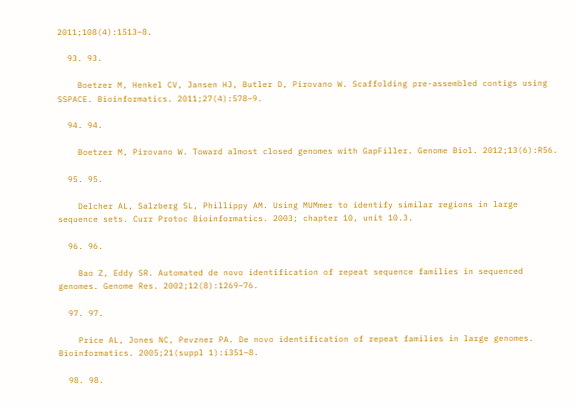2011;108(4):1513–8.

  93. 93.

    Boetzer M, Henkel CV, Jansen HJ, Butler D, Pirovano W. Scaffolding pre-assembled contigs using SSPACE. Bioinformatics. 2011;27(4):578–9.

  94. 94.

    Boetzer M, Pirovano W. Toward almost closed genomes with GapFiller. Genome Biol. 2012;13(6):R56.

  95. 95.

    Delcher AL, Salzberg SL, Phillippy AM. Using MUMmer to identify similar regions in large sequence sets. Curr Protoc Bioinformatics. 2003; chapter 10, unit 10.3.

  96. 96.

    Bao Z, Eddy SR. Automated de novo identification of repeat sequence families in sequenced genomes. Genome Res. 2002;12(8):1269–76.

  97. 97.

    Price AL, Jones NC, Pevzner PA. De novo identification of repeat families in large genomes. Bioinformatics. 2005;21(suppl 1):i351–8.

  98. 98.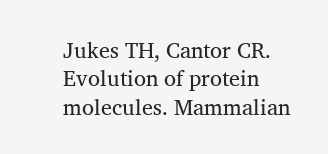Jukes TH, Cantor CR. Evolution of protein molecules. Mammalian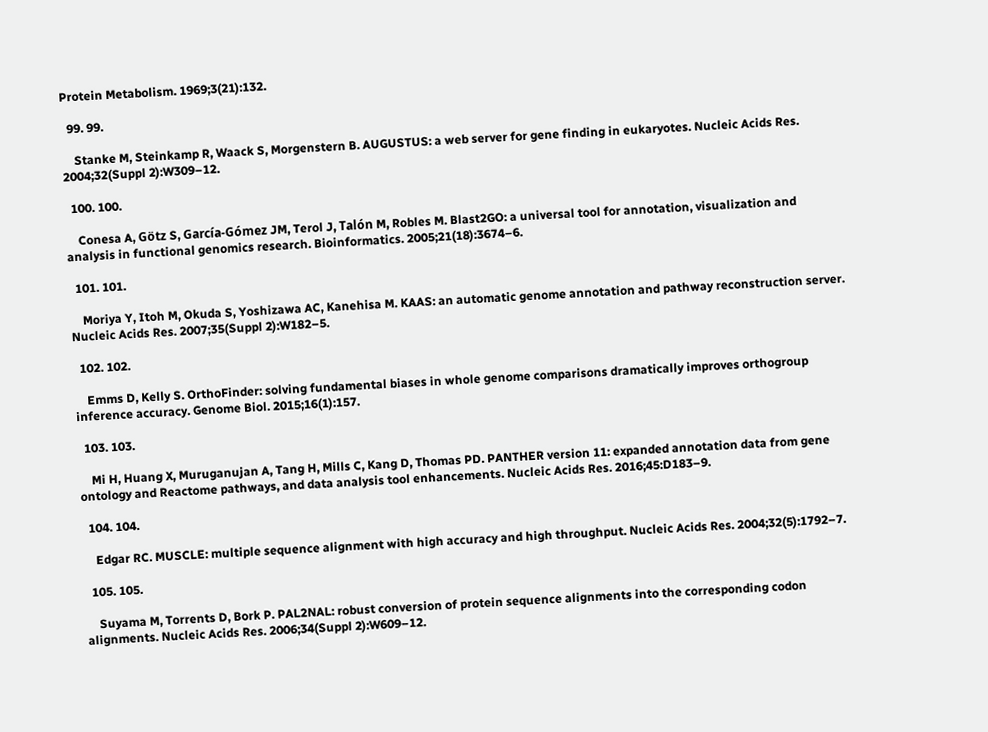Protein Metabolism. 1969;3(21):132.

  99. 99.

    Stanke M, Steinkamp R, Waack S, Morgenstern B. AUGUSTUS: a web server for gene finding in eukaryotes. Nucleic Acids Res. 2004;32(Suppl 2):W309–12.

  100. 100.

    Conesa A, Götz S, García-Gómez JM, Terol J, Talón M, Robles M. Blast2GO: a universal tool for annotation, visualization and analysis in functional genomics research. Bioinformatics. 2005;21(18):3674–6.

  101. 101.

    Moriya Y, Itoh M, Okuda S, Yoshizawa AC, Kanehisa M. KAAS: an automatic genome annotation and pathway reconstruction server. Nucleic Acids Res. 2007;35(Suppl 2):W182–5.

  102. 102.

    Emms D, Kelly S. OrthoFinder: solving fundamental biases in whole genome comparisons dramatically improves orthogroup inference accuracy. Genome Biol. 2015;16(1):157.

  103. 103.

    Mi H, Huang X, Muruganujan A, Tang H, Mills C, Kang D, Thomas PD. PANTHER version 11: expanded annotation data from gene ontology and Reactome pathways, and data analysis tool enhancements. Nucleic Acids Res. 2016;45:D183–9.

  104. 104.

    Edgar RC. MUSCLE: multiple sequence alignment with high accuracy and high throughput. Nucleic Acids Res. 2004;32(5):1792–7.

  105. 105.

    Suyama M, Torrents D, Bork P. PAL2NAL: robust conversion of protein sequence alignments into the corresponding codon alignments. Nucleic Acids Res. 2006;34(Suppl 2):W609–12.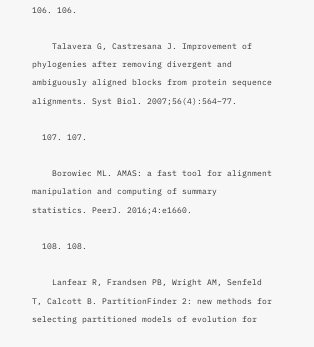106. 106.

    Talavera G, Castresana J. Improvement of phylogenies after removing divergent and ambiguously aligned blocks from protein sequence alignments. Syst Biol. 2007;56(4):564–77.

  107. 107.

    Borowiec ML. AMAS: a fast tool for alignment manipulation and computing of summary statistics. PeerJ. 2016;4:e1660.

  108. 108.

    Lanfear R, Frandsen PB, Wright AM, Senfeld T, Calcott B. PartitionFinder 2: new methods for selecting partitioned models of evolution for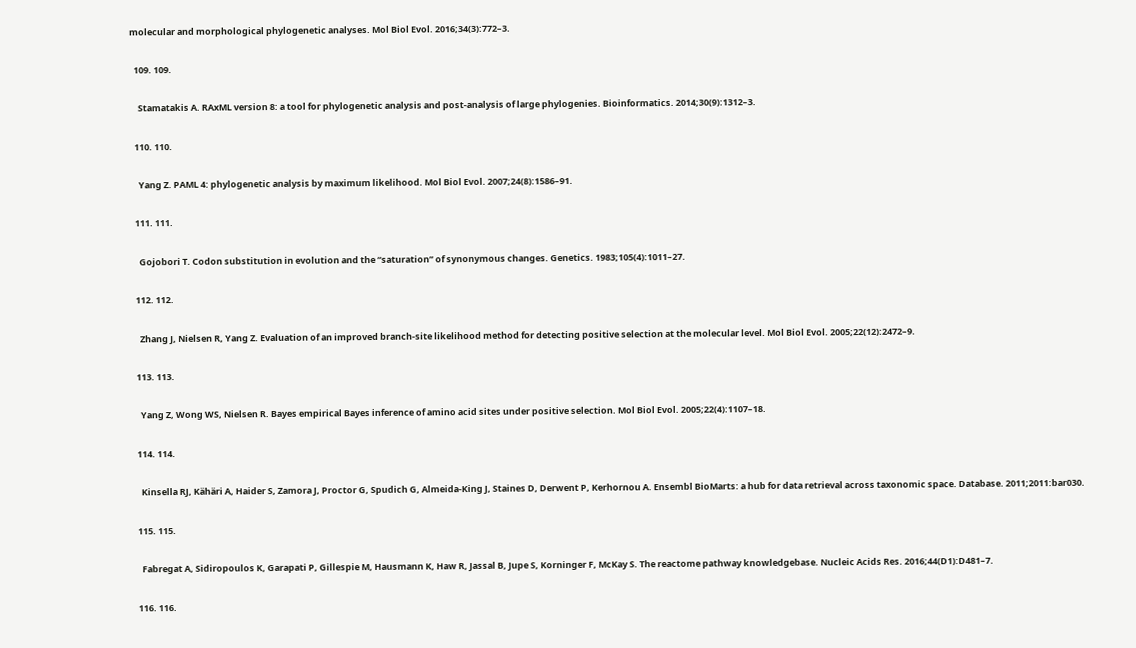molecular and morphological phylogenetic analyses. Mol Biol Evol. 2016;34(3):772–3.

  109. 109.

    Stamatakis A. RAxML version 8: a tool for phylogenetic analysis and post-analysis of large phylogenies. Bioinformatics. 2014;30(9):1312–3.

  110. 110.

    Yang Z. PAML 4: phylogenetic analysis by maximum likelihood. Mol Biol Evol. 2007;24(8):1586–91.

  111. 111.

    Gojobori T. Codon substitution in evolution and the “saturation” of synonymous changes. Genetics. 1983;105(4):1011–27.

  112. 112.

    Zhang J, Nielsen R, Yang Z. Evaluation of an improved branch-site likelihood method for detecting positive selection at the molecular level. Mol Biol Evol. 2005;22(12):2472–9.

  113. 113.

    Yang Z, Wong WS, Nielsen R. Bayes empirical Bayes inference of amino acid sites under positive selection. Mol Biol Evol. 2005;22(4):1107–18.

  114. 114.

    Kinsella RJ, Kähäri A, Haider S, Zamora J, Proctor G, Spudich G, Almeida-King J, Staines D, Derwent P, Kerhornou A. Ensembl BioMarts: a hub for data retrieval across taxonomic space. Database. 2011;2011:bar030.

  115. 115.

    Fabregat A, Sidiropoulos K, Garapati P, Gillespie M, Hausmann K, Haw R, Jassal B, Jupe S, Korninger F, McKay S. The reactome pathway knowledgebase. Nucleic Acids Res. 2016;44(D1):D481–7.

  116. 116.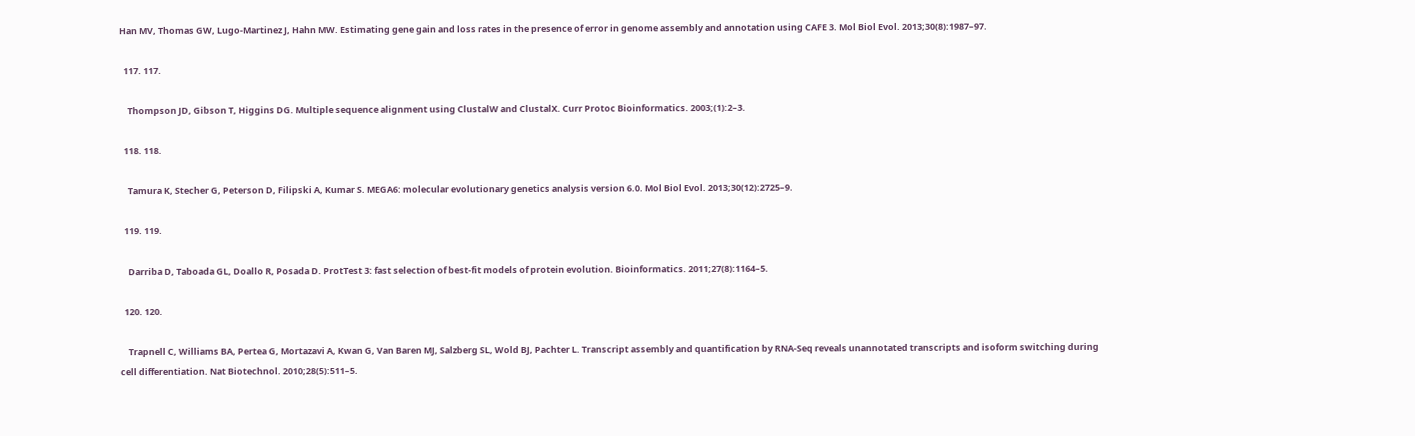Han MV, Thomas GW, Lugo-Martinez J, Hahn MW. Estimating gene gain and loss rates in the presence of error in genome assembly and annotation using CAFE 3. Mol Biol Evol. 2013;30(8):1987–97.

  117. 117.

    Thompson JD, Gibson T, Higgins DG. Multiple sequence alignment using ClustalW and ClustalX. Curr Protoc Bioinformatics. 2003;(1):2–3.

  118. 118.

    Tamura K, Stecher G, Peterson D, Filipski A, Kumar S. MEGA6: molecular evolutionary genetics analysis version 6.0. Mol Biol Evol. 2013;30(12):2725–9.

  119. 119.

    Darriba D, Taboada GL, Doallo R, Posada D. ProtTest 3: fast selection of best-fit models of protein evolution. Bioinformatics. 2011;27(8):1164–5.

  120. 120.

    Trapnell C, Williams BA, Pertea G, Mortazavi A, Kwan G, Van Baren MJ, Salzberg SL, Wold BJ, Pachter L. Transcript assembly and quantification by RNA-Seq reveals unannotated transcripts and isoform switching during cell differentiation. Nat Biotechnol. 2010;28(5):511–5.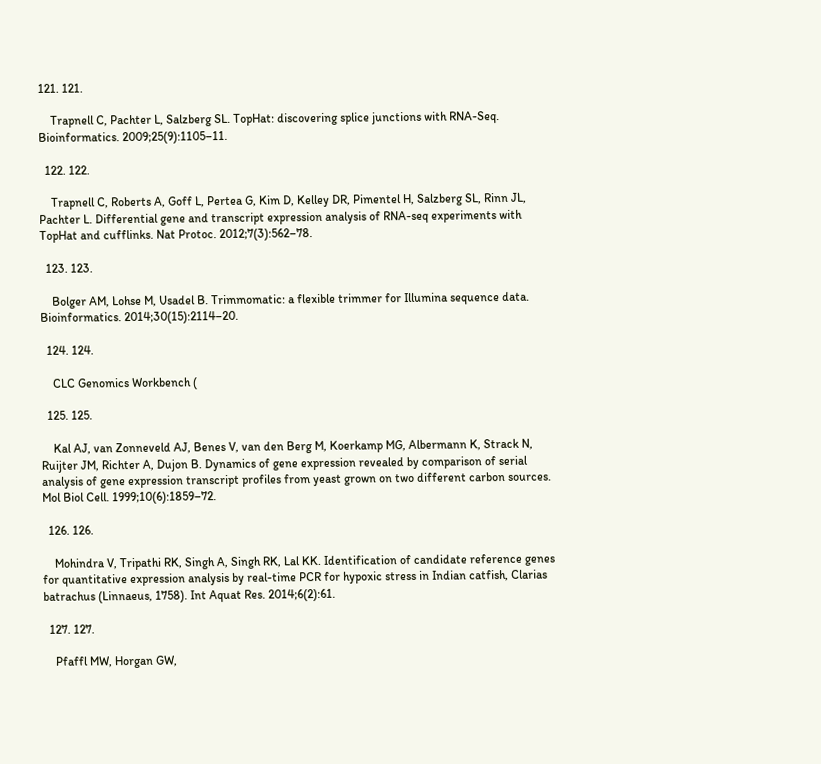121. 121.

    Trapnell C, Pachter L, Salzberg SL. TopHat: discovering splice junctions with RNA-Seq. Bioinformatics. 2009;25(9):1105–11.

  122. 122.

    Trapnell C, Roberts A, Goff L, Pertea G, Kim D, Kelley DR, Pimentel H, Salzberg SL, Rinn JL, Pachter L. Differential gene and transcript expression analysis of RNA-seq experiments with TopHat and cufflinks. Nat Protoc. 2012;7(3):562–78.

  123. 123.

    Bolger AM, Lohse M, Usadel B. Trimmomatic: a flexible trimmer for Illumina sequence data. Bioinformatics. 2014;30(15):2114–20.

  124. 124.

    CLC Genomics Workbench (

  125. 125.

    Kal AJ, van Zonneveld AJ, Benes V, van den Berg M, Koerkamp MG, Albermann K, Strack N, Ruijter JM, Richter A, Dujon B. Dynamics of gene expression revealed by comparison of serial analysis of gene expression transcript profiles from yeast grown on two different carbon sources. Mol Biol Cell. 1999;10(6):1859–72.

  126. 126.

    Mohindra V, Tripathi RK, Singh A, Singh RK, Lal KK. Identification of candidate reference genes for quantitative expression analysis by real-time PCR for hypoxic stress in Indian catfish, Clarias batrachus (Linnaeus, 1758). Int Aquat Res. 2014;6(2):61.

  127. 127.

    Pfaffl MW, Horgan GW,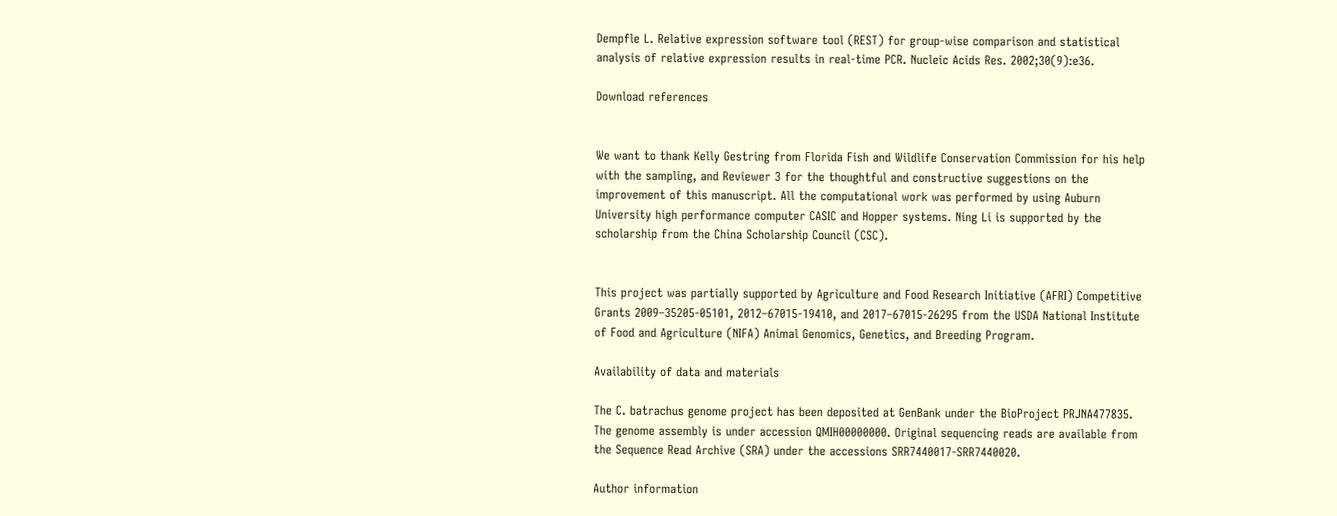Dempfle L. Relative expression software tool (REST) for group-wise comparison and statistical analysis of relative expression results in real-time PCR. Nucleic Acids Res. 2002;30(9):e36.

Download references


We want to thank Kelly Gestring from Florida Fish and Wildlife Conservation Commission for his help with the sampling, and Reviewer 3 for the thoughtful and constructive suggestions on the improvement of this manuscript. All the computational work was performed by using Auburn University high performance computer CASIC and Hopper systems. Ning Li is supported by the scholarship from the China Scholarship Council (CSC).


This project was partially supported by Agriculture and Food Research Initiative (AFRI) Competitive Grants 2009–35205-05101, 2012–67015-19410, and 2017–67015-26295 from the USDA National Institute of Food and Agriculture (NIFA) Animal Genomics, Genetics, and Breeding Program.

Availability of data and materials

The C. batrachus genome project has been deposited at GenBank under the BioProject PRJNA477835. The genome assembly is under accession QMIH00000000. Original sequencing reads are available from the Sequence Read Archive (SRA) under the accessions SRR7440017-SRR7440020.

Author information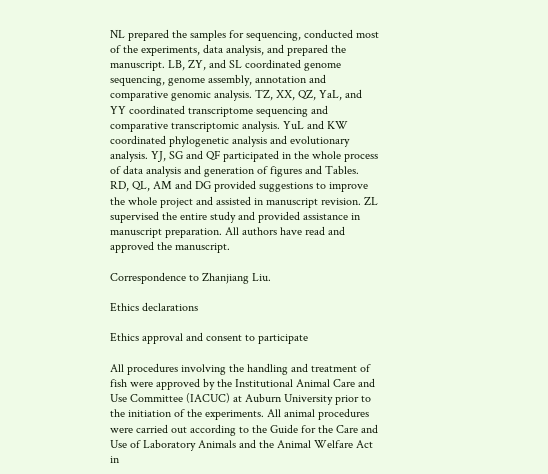NL prepared the samples for sequencing, conducted most of the experiments, data analysis, and prepared the manuscript. LB, ZY, and SL coordinated genome sequencing, genome assembly, annotation and comparative genomic analysis. TZ, XX, QZ, YaL, and YY coordinated transcriptome sequencing and comparative transcriptomic analysis. YuL and KW coordinated phylogenetic analysis and evolutionary analysis. YJ, SG and QF participated in the whole process of data analysis and generation of figures and Tables. RD, QL, AM and DG provided suggestions to improve the whole project and assisted in manuscript revision. ZL supervised the entire study and provided assistance in manuscript preparation. All authors have read and approved the manuscript.

Correspondence to Zhanjiang Liu.

Ethics declarations

Ethics approval and consent to participate

All procedures involving the handling and treatment of fish were approved by the Institutional Animal Care and Use Committee (IACUC) at Auburn University prior to the initiation of the experiments. All animal procedures were carried out according to the Guide for the Care and Use of Laboratory Animals and the Animal Welfare Act in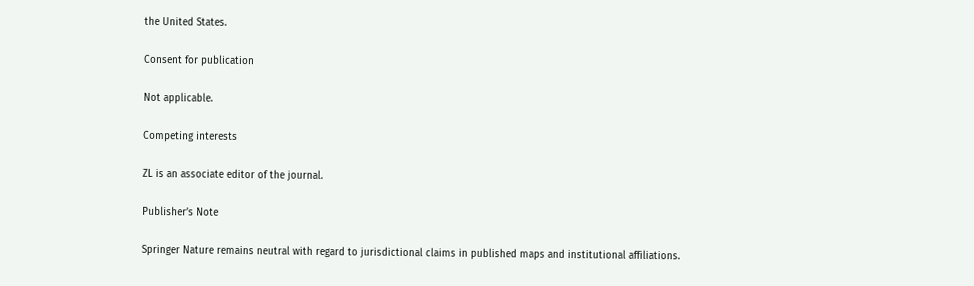the United States.

Consent for publication

Not applicable.

Competing interests

ZL is an associate editor of the journal.

Publisher’s Note

Springer Nature remains neutral with regard to jurisdictional claims in published maps and institutional affiliations.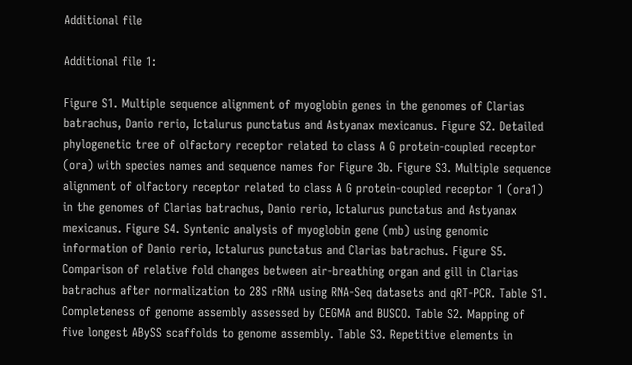Additional file

Additional file 1:

Figure S1. Multiple sequence alignment of myoglobin genes in the genomes of Clarias batrachus, Danio rerio, Ictalurus punctatus and Astyanax mexicanus. Figure S2. Detailed phylogenetic tree of olfactory receptor related to class A G protein-coupled receptor (ora) with species names and sequence names for Figure 3b. Figure S3. Multiple sequence alignment of olfactory receptor related to class A G protein-coupled receptor 1 (ora1) in the genomes of Clarias batrachus, Danio rerio, Ictalurus punctatus and Astyanax mexicanus. Figure S4. Syntenic analysis of myoglobin gene (mb) using genomic information of Danio rerio, Ictalurus punctatus and Clarias batrachus. Figure S5. Comparison of relative fold changes between air-breathing organ and gill in Clarias batrachus after normalization to 28S rRNA using RNA-Seq datasets and qRT-PCR. Table S1. Completeness of genome assembly assessed by CEGMA and BUSCO. Table S2. Mapping of five longest ABySS scaffolds to genome assembly. Table S3. Repetitive elements in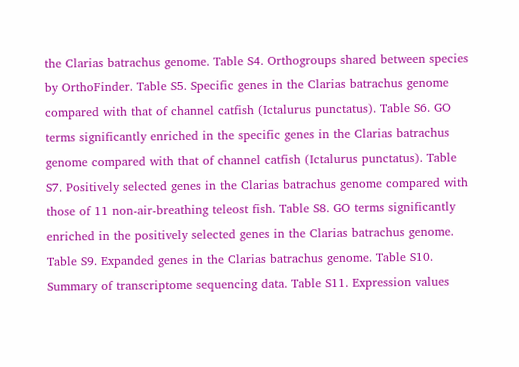the Clarias batrachus genome. Table S4. Orthogroups shared between species by OrthoFinder. Table S5. Specific genes in the Clarias batrachus genome compared with that of channel catfish (Ictalurus punctatus). Table S6. GO terms significantly enriched in the specific genes in the Clarias batrachus genome compared with that of channel catfish (Ictalurus punctatus). Table S7. Positively selected genes in the Clarias batrachus genome compared with those of 11 non-air-breathing teleost fish. Table S8. GO terms significantly enriched in the positively selected genes in the Clarias batrachus genome. Table S9. Expanded genes in the Clarias batrachus genome. Table S10. Summary of transcriptome sequencing data. Table S11. Expression values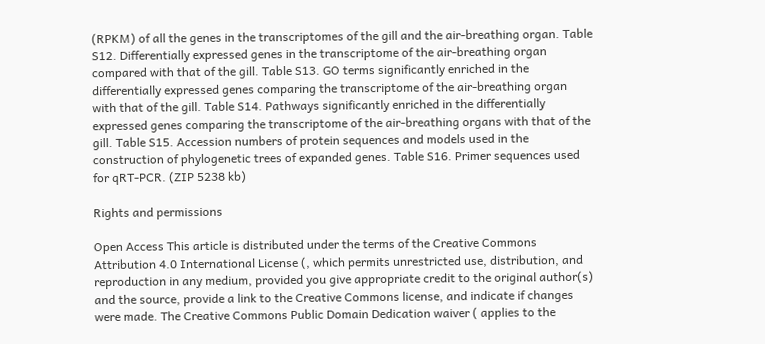(RPKM) of all the genes in the transcriptomes of the gill and the air-breathing organ. Table S12. Differentially expressed genes in the transcriptome of the air-breathing organ compared with that of the gill. Table S13. GO terms significantly enriched in the differentially expressed genes comparing the transcriptome of the air-breathing organ with that of the gill. Table S14. Pathways significantly enriched in the differentially expressed genes comparing the transcriptome of the air-breathing organs with that of the gill. Table S15. Accession numbers of protein sequences and models used in the construction of phylogenetic trees of expanded genes. Table S16. Primer sequences used for qRT-PCR. (ZIP 5238 kb)

Rights and permissions

Open Access This article is distributed under the terms of the Creative Commons Attribution 4.0 International License (, which permits unrestricted use, distribution, and reproduction in any medium, provided you give appropriate credit to the original author(s) and the source, provide a link to the Creative Commons license, and indicate if changes were made. The Creative Commons Public Domain Dedication waiver ( applies to the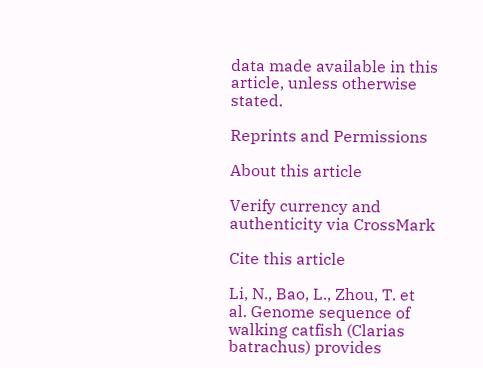data made available in this article, unless otherwise stated.

Reprints and Permissions

About this article

Verify currency and authenticity via CrossMark

Cite this article

Li, N., Bao, L., Zhou, T. et al. Genome sequence of walking catfish (Clarias batrachus) provides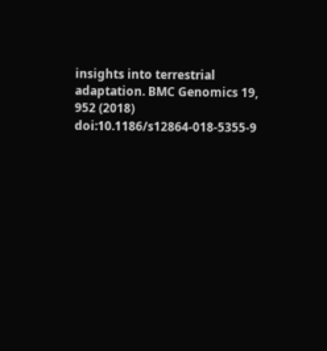insights into terrestrial adaptation. BMC Genomics 19, 952 (2018) doi:10.1186/s12864-018-5355-9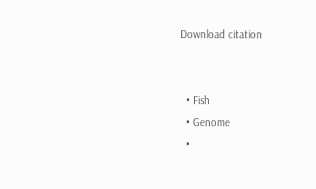Download citation


  • Fish
  • Genome
  •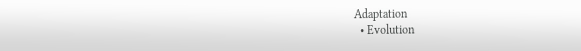Adaptation
  • Evolution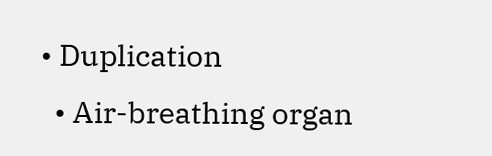• Duplication
  • Air-breathing organ